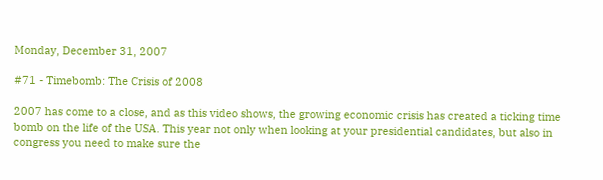Monday, December 31, 2007

#71 - Timebomb: The Crisis of 2008

2007 has come to a close, and as this video shows, the growing economic crisis has created a ticking time bomb on the life of the USA. This year not only when looking at your presidential candidates, but also in congress you need to make sure the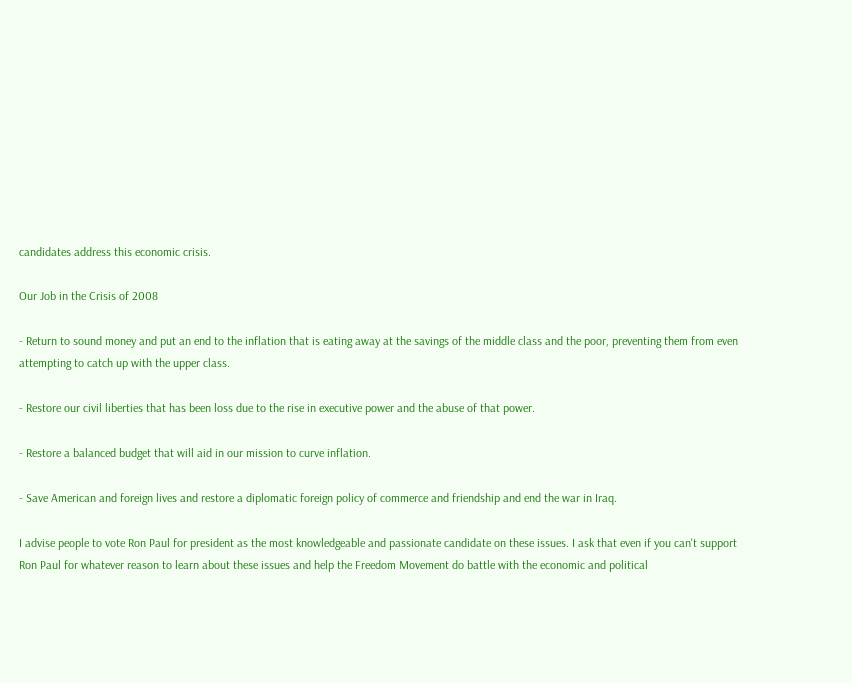candidates address this economic crisis.

Our Job in the Crisis of 2008

- Return to sound money and put an end to the inflation that is eating away at the savings of the middle class and the poor, preventing them from even attempting to catch up with the upper class.

- Restore our civil liberties that has been loss due to the rise in executive power and the abuse of that power.

- Restore a balanced budget that will aid in our mission to curve inflation.

- Save American and foreign lives and restore a diplomatic foreign policy of commerce and friendship and end the war in Iraq.

I advise people to vote Ron Paul for president as the most knowledgeable and passionate candidate on these issues. I ask that even if you can't support Ron Paul for whatever reason to learn about these issues and help the Freedom Movement do battle with the economic and political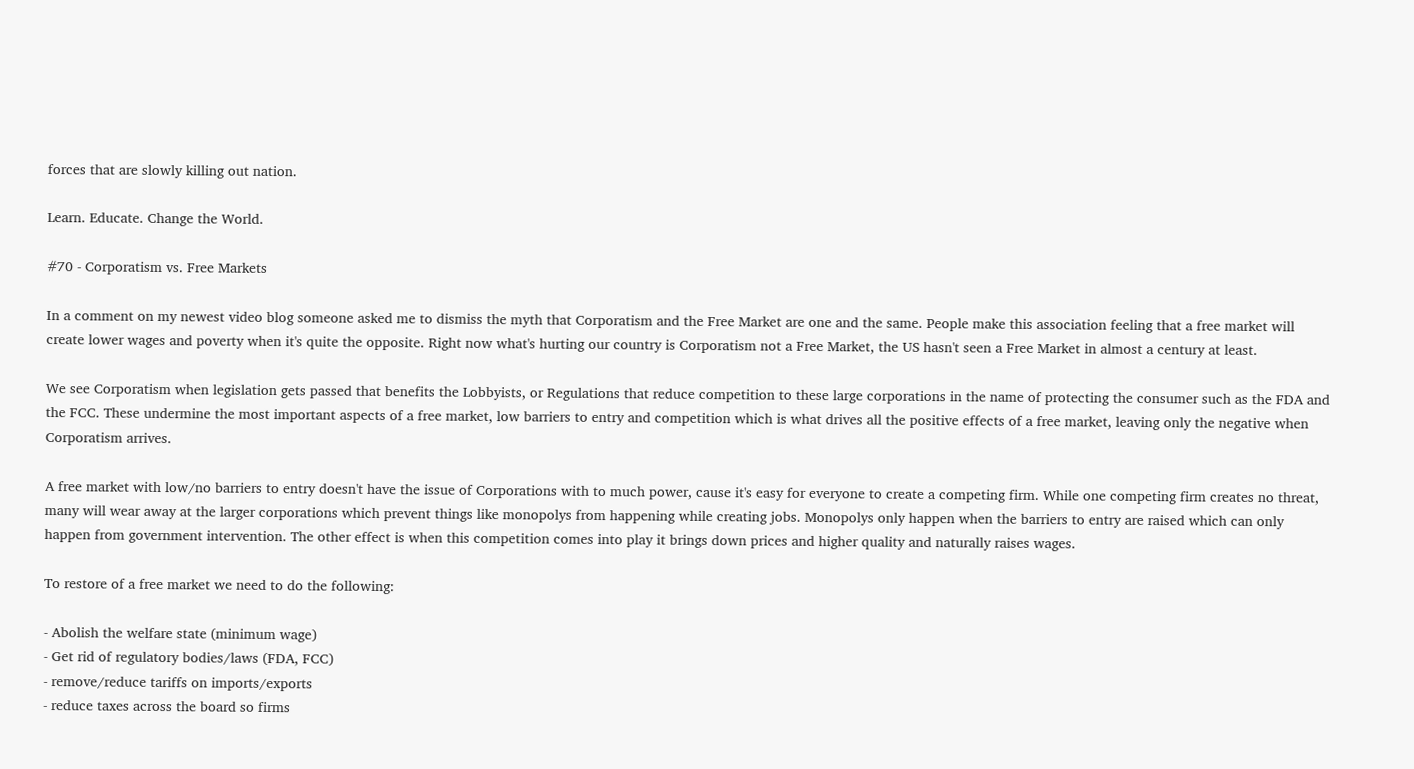forces that are slowly killing out nation.

Learn. Educate. Change the World.

#70 - Corporatism vs. Free Markets

In a comment on my newest video blog someone asked me to dismiss the myth that Corporatism and the Free Market are one and the same. People make this association feeling that a free market will create lower wages and poverty when it's quite the opposite. Right now what's hurting our country is Corporatism not a Free Market, the US hasn't seen a Free Market in almost a century at least.

We see Corporatism when legislation gets passed that benefits the Lobbyists, or Regulations that reduce competition to these large corporations in the name of protecting the consumer such as the FDA and the FCC. These undermine the most important aspects of a free market, low barriers to entry and competition which is what drives all the positive effects of a free market, leaving only the negative when Corporatism arrives.

A free market with low/no barriers to entry doesn't have the issue of Corporations with to much power, cause it's easy for everyone to create a competing firm. While one competing firm creates no threat, many will wear away at the larger corporations which prevent things like monopolys from happening while creating jobs. Monopolys only happen when the barriers to entry are raised which can only happen from government intervention. The other effect is when this competition comes into play it brings down prices and higher quality and naturally raises wages.

To restore of a free market we need to do the following:

- Abolish the welfare state (minimum wage)
- Get rid of regulatory bodies/laws (FDA, FCC)
- remove/reduce tariffs on imports/exports
- reduce taxes across the board so firms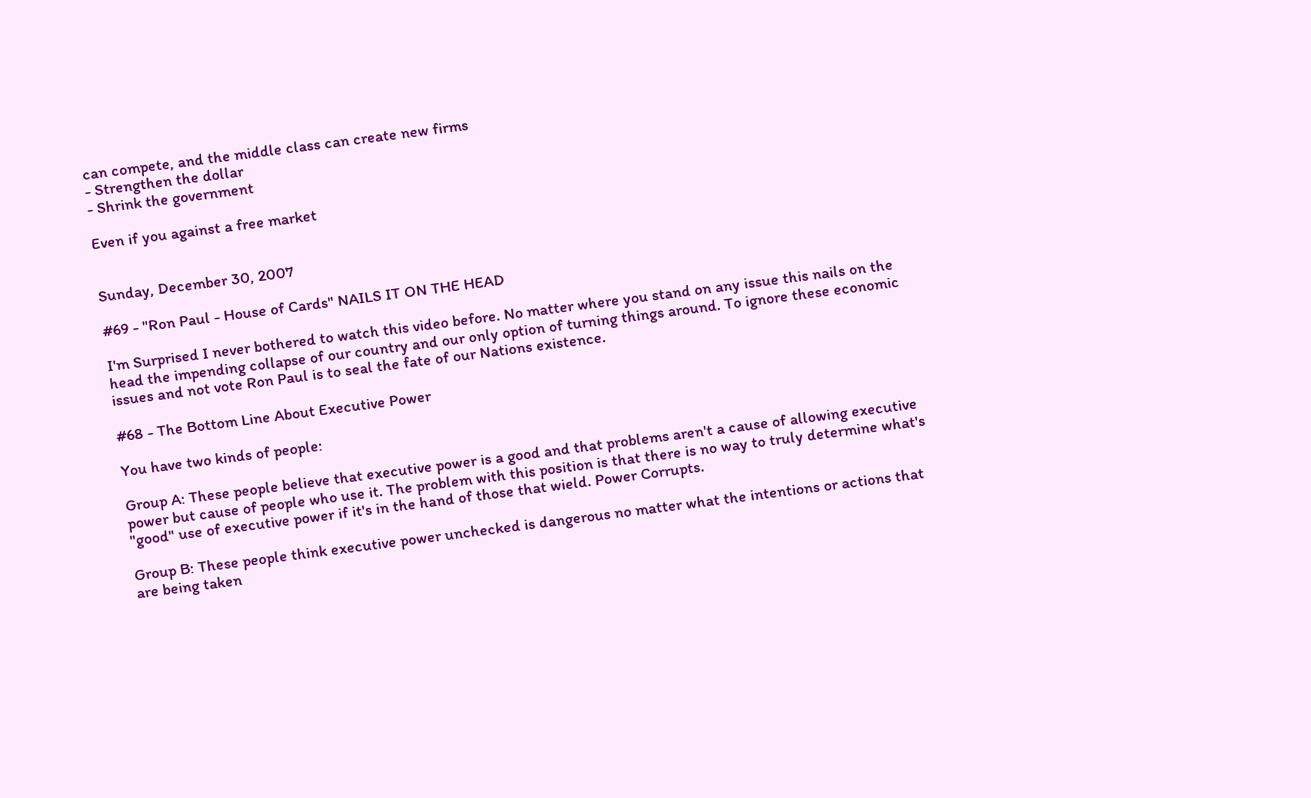can compete, and the middle class can create new firms
- Strengthen the dollar
- Shrink the government

Even if you against a free market


Sunday, December 30, 2007

#69 - "Ron Paul - House of Cards" NAILS IT ON THE HEAD

I'm Surprised I never bothered to watch this video before. No matter where you stand on any issue this nails on the head the impending collapse of our country and our only option of turning things around. To ignore these economic issues and not vote Ron Paul is to seal the fate of our Nations existence.

#68 - The Bottom Line About Executive Power

You have two kinds of people:

Group A: These people believe that executive power is a good and that problems aren't a cause of allowing executive power but cause of people who use it. The problem with this position is that there is no way to truly determine what's "good" use of executive power if it's in the hand of those that wield. Power Corrupts.

Group B: These people think executive power unchecked is dangerous no matter what the intentions or actions that are being taken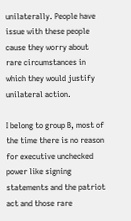unilaterally. People have issue with these people cause they worry about rare circumstances in which they would justify unilateral action.

I belong to group B, most of the time there is no reason for executive unchecked power like signing statements and the patriot act and those rare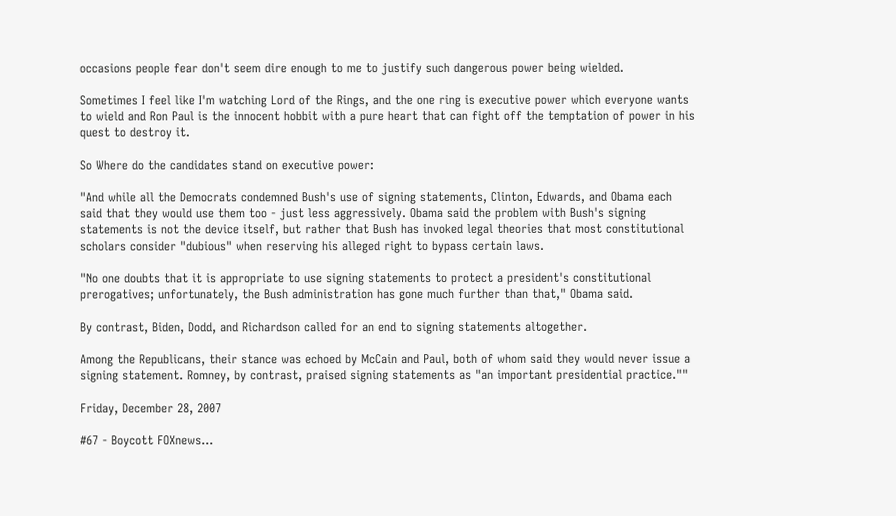occasions people fear don't seem dire enough to me to justify such dangerous power being wielded.

Sometimes I feel like I'm watching Lord of the Rings, and the one ring is executive power which everyone wants to wield and Ron Paul is the innocent hobbit with a pure heart that can fight off the temptation of power in his quest to destroy it.

So Where do the candidates stand on executive power:

"And while all the Democrats condemned Bush's use of signing statements, Clinton, Edwards, and Obama each said that they would use them too - just less aggressively. Obama said the problem with Bush's signing statements is not the device itself, but rather that Bush has invoked legal theories that most constitutional scholars consider "dubious" when reserving his alleged right to bypass certain laws.

"No one doubts that it is appropriate to use signing statements to protect a president's constitutional prerogatives; unfortunately, the Bush administration has gone much further than that," Obama said.

By contrast, Biden, Dodd, and Richardson called for an end to signing statements altogether.

Among the Republicans, their stance was echoed by McCain and Paul, both of whom said they would never issue a signing statement. Romney, by contrast, praised signing statements as "an important presidential practice.""

Friday, December 28, 2007

#67 - Boycott FOXnews...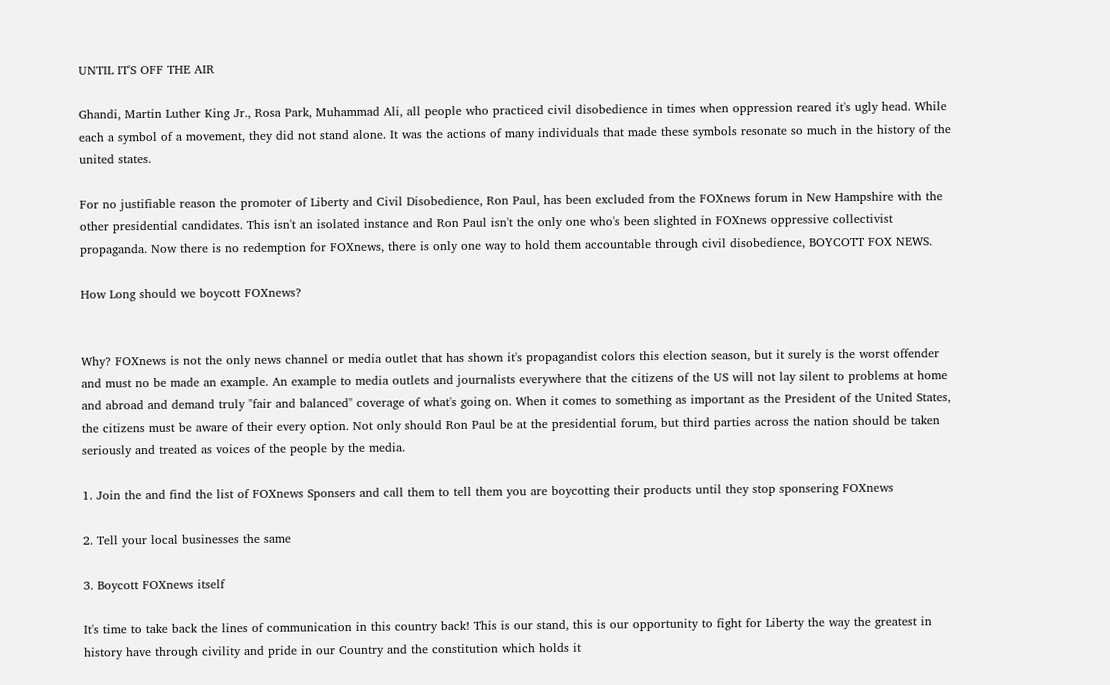UNTIL IT'S OFF THE AIR

Ghandi, Martin Luther King Jr., Rosa Park, Muhammad Ali, all people who practiced civil disobedience in times when oppression reared it's ugly head. While each a symbol of a movement, they did not stand alone. It was the actions of many individuals that made these symbols resonate so much in the history of the united states.

For no justifiable reason the promoter of Liberty and Civil Disobedience, Ron Paul, has been excluded from the FOXnews forum in New Hampshire with the other presidential candidates. This isn't an isolated instance and Ron Paul isn't the only one who's been slighted in FOXnews oppressive collectivist propaganda. Now there is no redemption for FOXnews, there is only one way to hold them accountable through civil disobedience, BOYCOTT FOX NEWS.

How Long should we boycott FOXnews?


Why? FOXnews is not the only news channel or media outlet that has shown it's propagandist colors this election season, but it surely is the worst offender and must no be made an example. An example to media outlets and journalists everywhere that the citizens of the US will not lay silent to problems at home and abroad and demand truly "fair and balanced" coverage of what's going on. When it comes to something as important as the President of the United States, the citizens must be aware of their every option. Not only should Ron Paul be at the presidential forum, but third parties across the nation should be taken seriously and treated as voices of the people by the media.

1. Join the and find the list of FOXnews Sponsers and call them to tell them you are boycotting their products until they stop sponsering FOXnews

2. Tell your local businesses the same

3. Boycott FOXnews itself

It's time to take back the lines of communication in this country back! This is our stand, this is our opportunity to fight for Liberty the way the greatest in history have through civility and pride in our Country and the constitution which holds it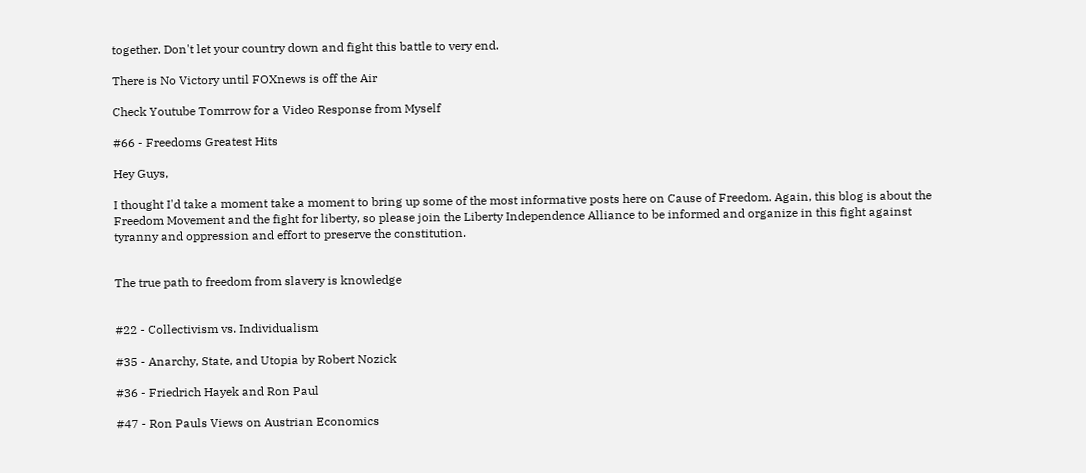together. Don't let your country down and fight this battle to very end.

There is No Victory until FOXnews is off the Air

Check Youtube Tomrrow for a Video Response from Myself

#66 - Freedoms Greatest Hits

Hey Guys,

I thought I'd take a moment take a moment to bring up some of the most informative posts here on Cause of Freedom. Again, this blog is about the Freedom Movement and the fight for liberty, so please join the Liberty Independence Alliance to be informed and organize in this fight against tyranny and oppression and effort to preserve the constitution.


The true path to freedom from slavery is knowledge


#22 - Collectivism vs. Individualism

#35 - Anarchy, State, and Utopia by Robert Nozick

#36 - Friedrich Hayek and Ron Paul

#47 - Ron Pauls Views on Austrian Economics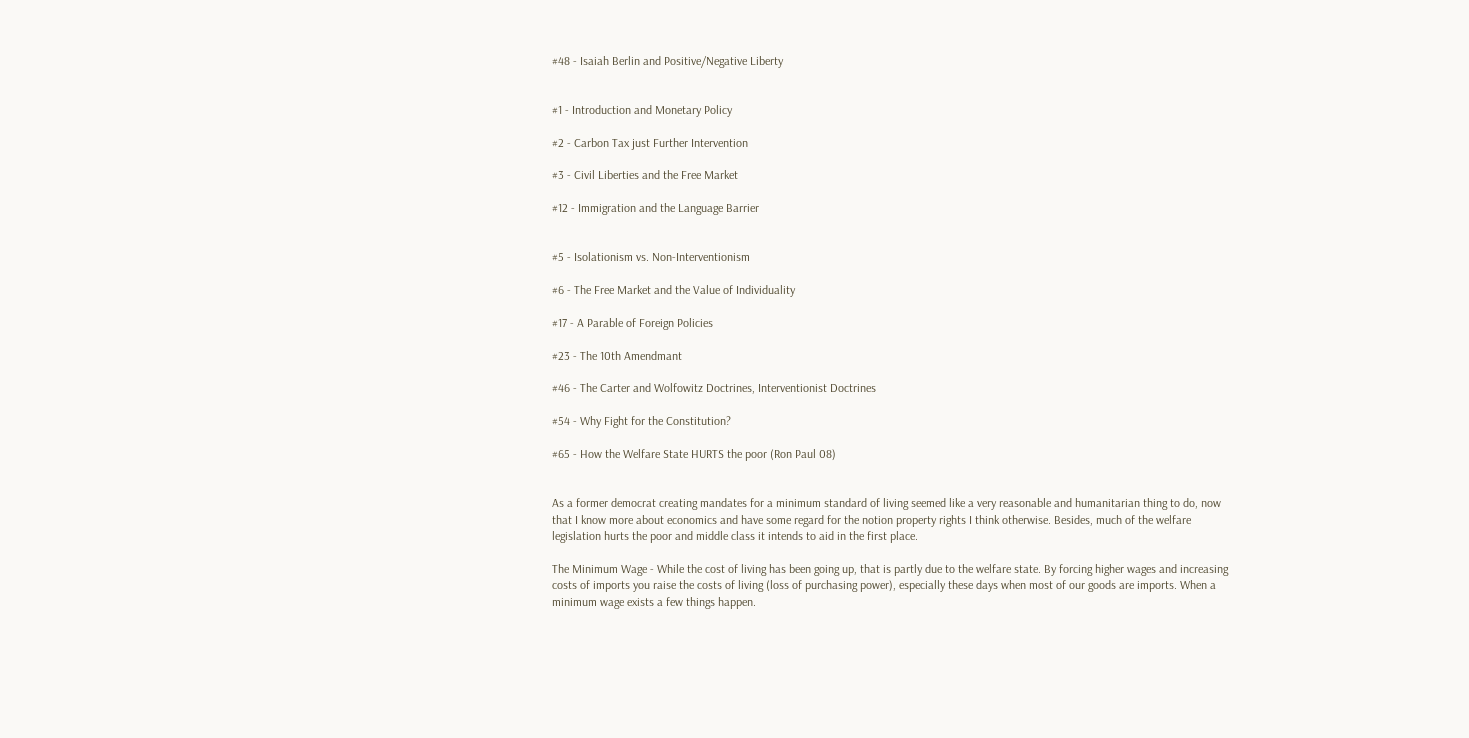#48 - Isaiah Berlin and Positive/Negative Liberty


#1 - Introduction and Monetary Policy

#2 - Carbon Tax just Further Intervention

#3 - Civil Liberties and the Free Market

#12 - Immigration and the Language Barrier


#5 - Isolationism vs. Non-Interventionism

#6 - The Free Market and the Value of Individuality

#17 - A Parable of Foreign Policies

#23 - The 10th Amendmant

#46 - The Carter and Wolfowitz Doctrines, Interventionist Doctrines

#54 - Why Fight for the Constitution?

#65 - How the Welfare State HURTS the poor (Ron Paul 08)


As a former democrat creating mandates for a minimum standard of living seemed like a very reasonable and humanitarian thing to do, now that I know more about economics and have some regard for the notion property rights I think otherwise. Besides, much of the welfare legislation hurts the poor and middle class it intends to aid in the first place.

The Minimum Wage - While the cost of living has been going up, that is partly due to the welfare state. By forcing higher wages and increasing costs of imports you raise the costs of living (loss of purchasing power), especially these days when most of our goods are imports. When a minimum wage exists a few things happen.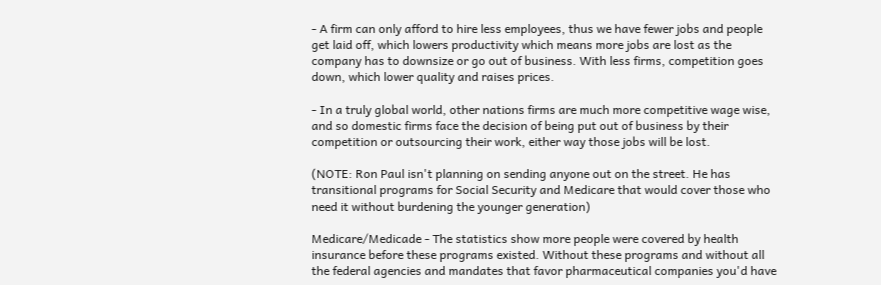- A firm can only afford to hire less employees, thus we have fewer jobs and people get laid off, which lowers productivity which means more jobs are lost as the company has to downsize or go out of business. With less firms, competition goes down, which lower quality and raises prices.

- In a truly global world, other nations firms are much more competitive wage wise, and so domestic firms face the decision of being put out of business by their competition or outsourcing their work, either way those jobs will be lost.

(NOTE: Ron Paul isn't planning on sending anyone out on the street. He has transitional programs for Social Security and Medicare that would cover those who need it without burdening the younger generation)

Medicare/Medicade - The statistics show more people were covered by health insurance before these programs existed. Without these programs and without all the federal agencies and mandates that favor pharmaceutical companies you'd have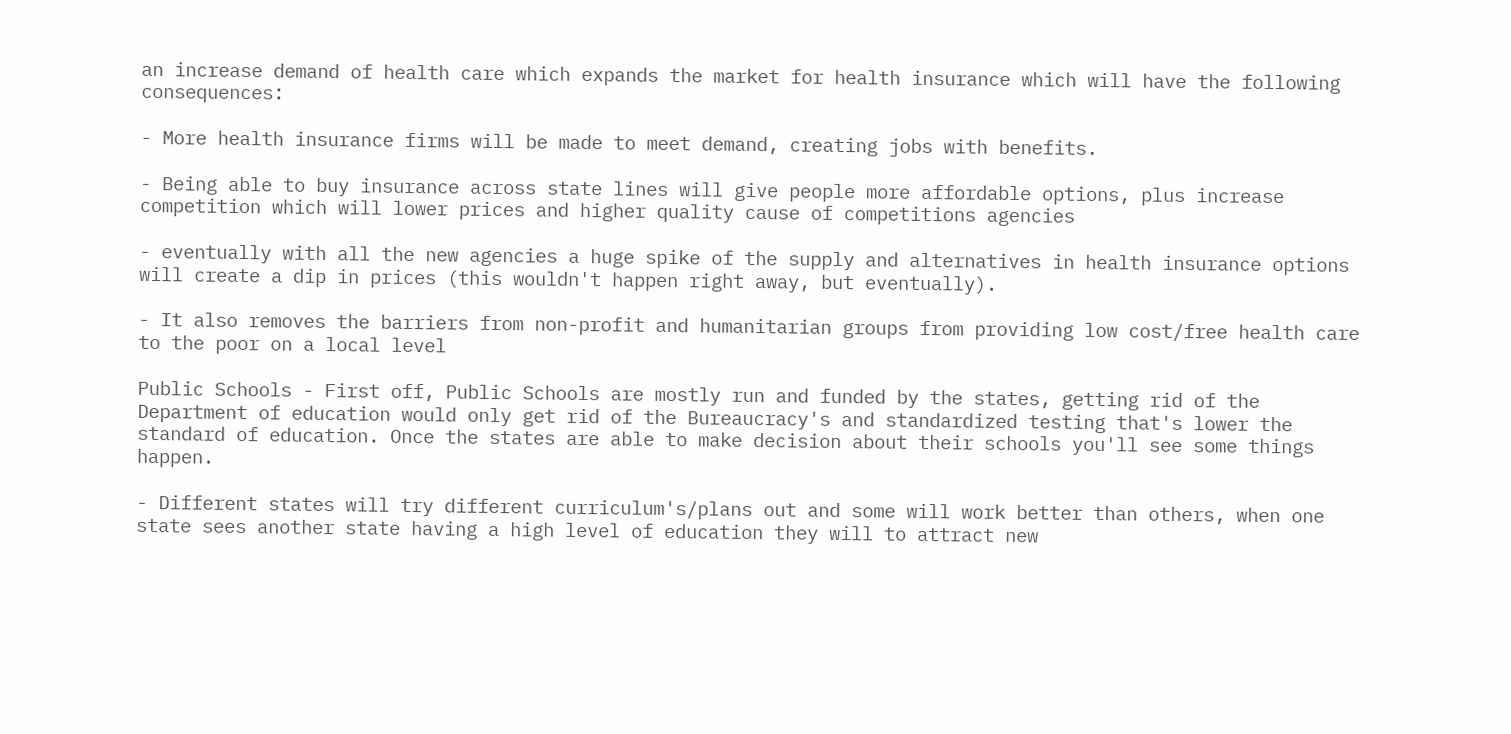an increase demand of health care which expands the market for health insurance which will have the following consequences:

- More health insurance firms will be made to meet demand, creating jobs with benefits.

- Being able to buy insurance across state lines will give people more affordable options, plus increase competition which will lower prices and higher quality cause of competitions agencies

- eventually with all the new agencies a huge spike of the supply and alternatives in health insurance options will create a dip in prices (this wouldn't happen right away, but eventually).

- It also removes the barriers from non-profit and humanitarian groups from providing low cost/free health care to the poor on a local level

Public Schools - First off, Public Schools are mostly run and funded by the states, getting rid of the Department of education would only get rid of the Bureaucracy's and standardized testing that's lower the standard of education. Once the states are able to make decision about their schools you'll see some things happen.

- Different states will try different curriculum's/plans out and some will work better than others, when one state sees another state having a high level of education they will to attract new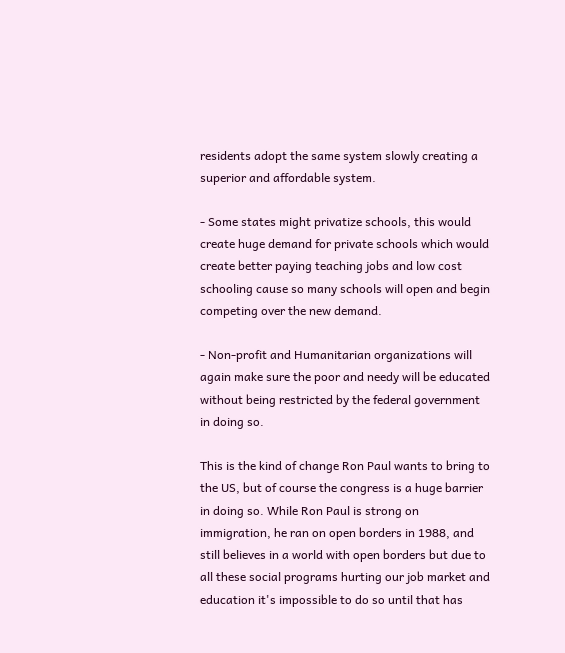residents adopt the same system slowly creating a superior and affordable system.

- Some states might privatize schools, this would create huge demand for private schools which would create better paying teaching jobs and low cost schooling cause so many schools will open and begin competing over the new demand.

- Non-profit and Humanitarian organizations will again make sure the poor and needy will be educated without being restricted by the federal government in doing so.

This is the kind of change Ron Paul wants to bring to the US, but of course the congress is a huge barrier in doing so. While Ron Paul is strong on immigration, he ran on open borders in 1988, and still believes in a world with open borders but due to all these social programs hurting our job market and education it's impossible to do so until that has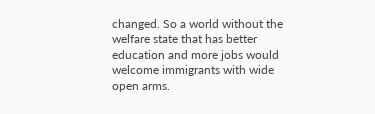changed. So a world without the welfare state that has better education and more jobs would welcome immigrants with wide open arms.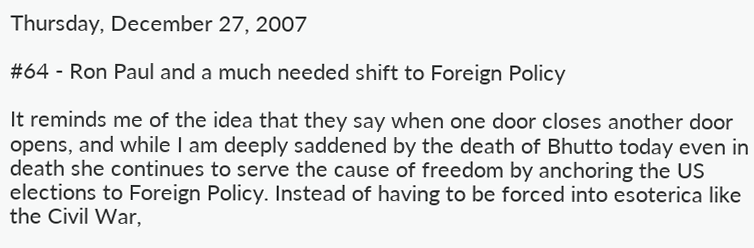Thursday, December 27, 2007

#64 - Ron Paul and a much needed shift to Foreign Policy

It reminds me of the idea that they say when one door closes another door opens, and while I am deeply saddened by the death of Bhutto today even in death she continues to serve the cause of freedom by anchoring the US elections to Foreign Policy. Instead of having to be forced into esoterica like the Civil War,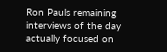Ron Pauls remaining interviews of the day actually focused on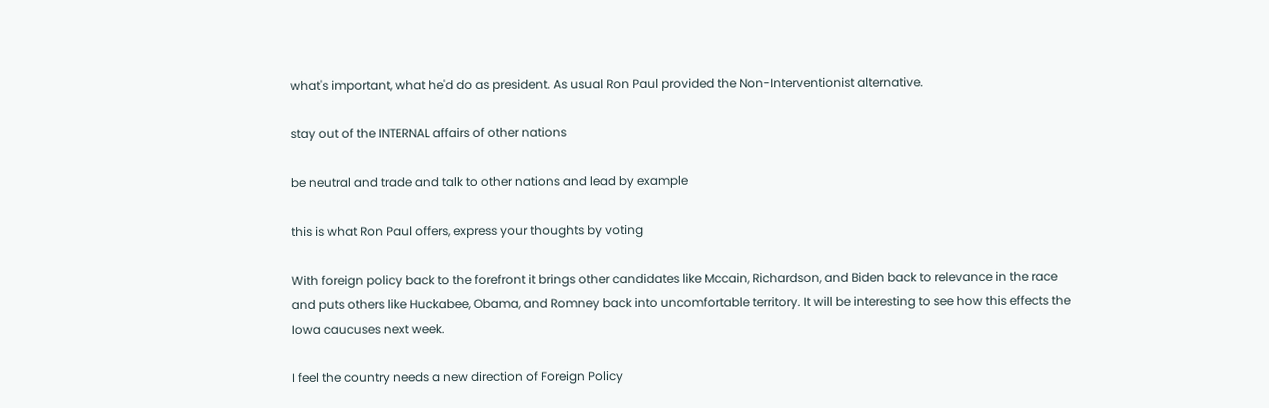what's important, what he'd do as president. As usual Ron Paul provided the Non-Interventionist alternative.

stay out of the INTERNAL affairs of other nations

be neutral and trade and talk to other nations and lead by example

this is what Ron Paul offers, express your thoughts by voting

With foreign policy back to the forefront it brings other candidates like Mccain, Richardson, and Biden back to relevance in the race and puts others like Huckabee, Obama, and Romney back into uncomfortable territory. It will be interesting to see how this effects the Iowa caucuses next week.

I feel the country needs a new direction of Foreign Policy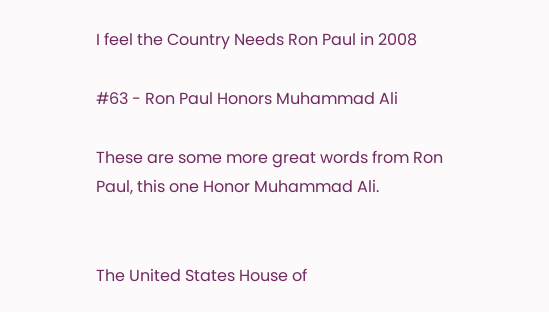I feel the Country Needs Ron Paul in 2008

#63 - Ron Paul Honors Muhammad Ali

These are some more great words from Ron Paul, this one Honor Muhammad Ali.


The United States House of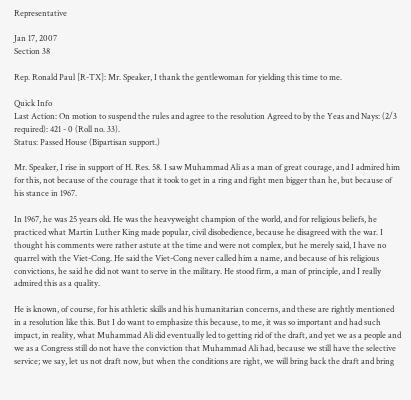Representative

Jan 17, 2007
Section 38

Rep. Ronald Paul [R-TX]: Mr. Speaker, I thank the gentlewoman for yielding this time to me.

Quick Info
Last Action: On motion to suspend the rules and agree to the resolution Agreed to by the Yeas and Nays: (2/3 required): 421 - 0 (Roll no. 33).
Status: Passed House (Bipartisan support.)

Mr. Speaker, I rise in support of H. Res. 58. I saw Muhammad Ali as a man of great courage, and I admired him for this, not because of the courage that it took to get in a ring and fight men bigger than he, but because of his stance in 1967.

In 1967, he was 25 years old. He was the heavyweight champion of the world, and for religious beliefs, he practiced what Martin Luther King made popular, civil disobedience, because he disagreed with the war. I thought his comments were rather astute at the time and were not complex, but he merely said, I have no quarrel with the Viet-Cong. He said the Viet-Cong never called him a name, and because of his religious convictions, he said he did not want to serve in the military. He stood firm, a man of principle, and I really admired this as a quality.

He is known, of course, for his athletic skills and his humanitarian concerns, and these are rightly mentioned in a resolution like this. But I do want to emphasize this because, to me, it was so important and had such impact, in reality, what Muhammad Ali did eventually led to getting rid of the draft, and yet we as a people and we as a Congress still do not have the conviction that Muhammad Ali had, because we still have the selective service; we say, let us not draft now, but when the conditions are right, we will bring back the draft and bring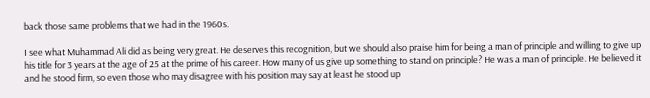back those same problems that we had in the 1960s.

I see what Muhammad Ali did as being very great. He deserves this recognition, but we should also praise him for being a man of principle and willing to give up his title for 3 years at the age of 25 at the prime of his career. How many of us give up something to stand on principle? He was a man of principle. He believed it and he stood firm, so even those who may disagree with his position may say at least he stood up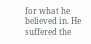for what he believed in. He suffered the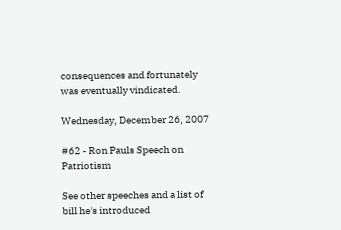consequences and fortunately was eventually vindicated.

Wednesday, December 26, 2007

#62 - Ron Pauls Speech on Patriotism

See other speeches and a list of bill he's introduced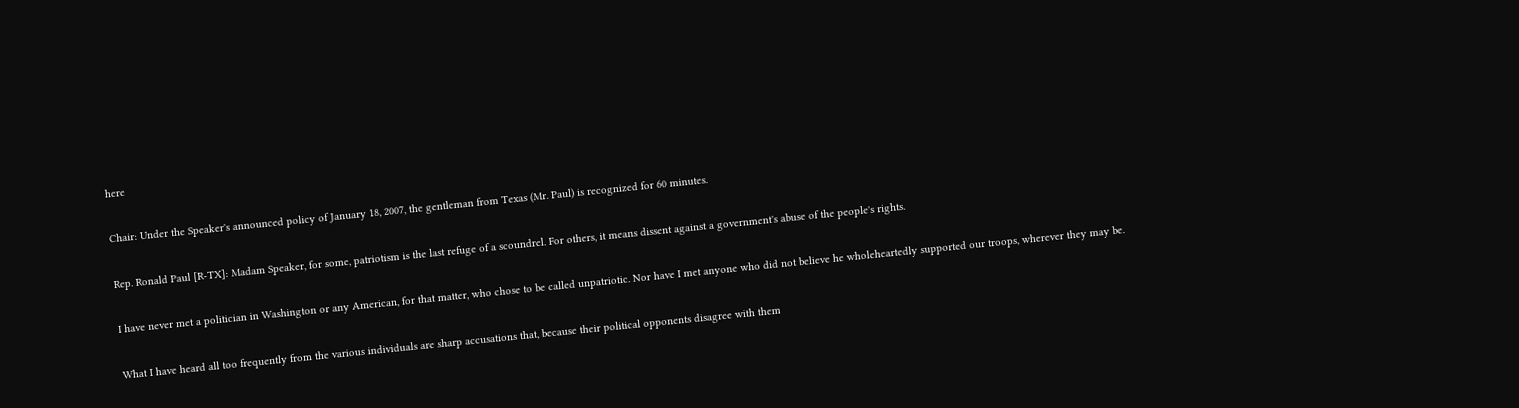here

Chair: Under the Speaker's announced policy of January 18, 2007, the gentleman from Texas (Mr. Paul) is recognized for 60 minutes.

Rep. Ronald Paul [R-TX]: Madam Speaker, for some, patriotism is the last refuge of a scoundrel. For others, it means dissent against a government's abuse of the people's rights.

I have never met a politician in Washington or any American, for that matter, who chose to be called unpatriotic. Nor have I met anyone who did not believe he wholeheartedly supported our troops, wherever they may be.

What I have heard all too frequently from the various individuals are sharp accusations that, because their political opponents disagree with them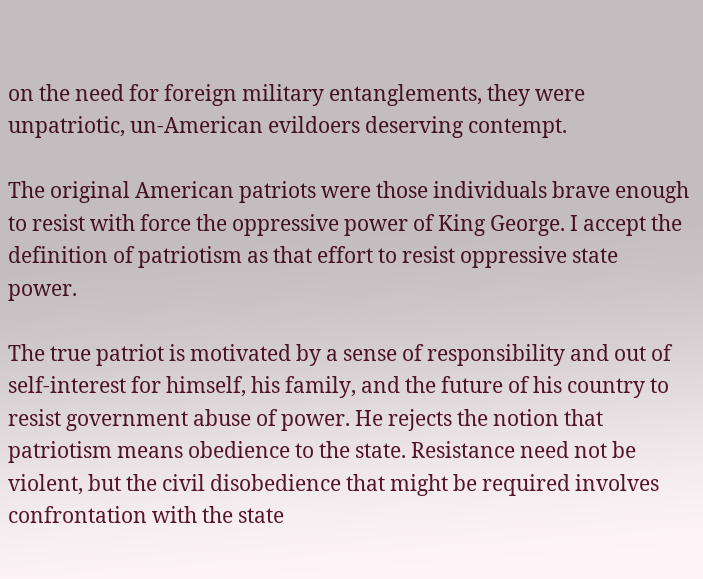on the need for foreign military entanglements, they were unpatriotic, un-American evildoers deserving contempt.

The original American patriots were those individuals brave enough to resist with force the oppressive power of King George. I accept the definition of patriotism as that effort to resist oppressive state power.

The true patriot is motivated by a sense of responsibility and out of self-interest for himself, his family, and the future of his country to resist government abuse of power. He rejects the notion that patriotism means obedience to the state. Resistance need not be violent, but the civil disobedience that might be required involves confrontation with the state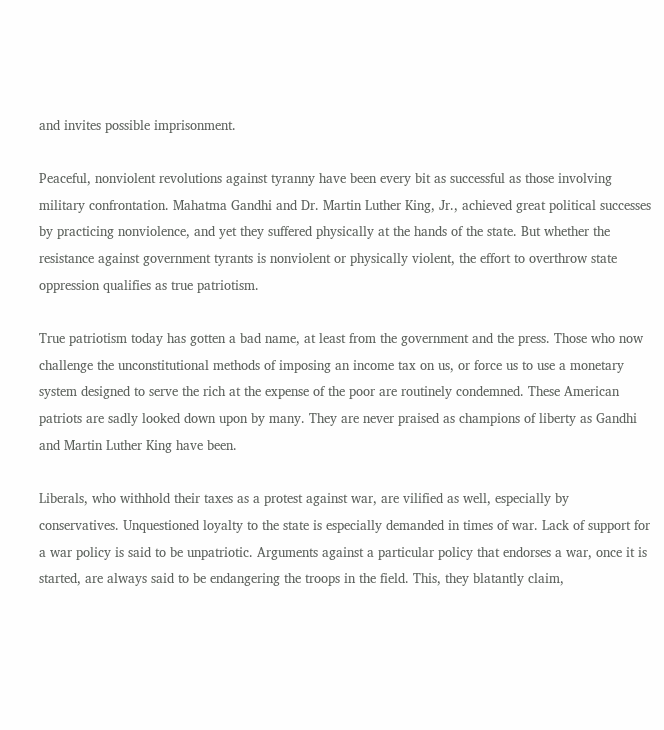and invites possible imprisonment.

Peaceful, nonviolent revolutions against tyranny have been every bit as successful as those involving military confrontation. Mahatma Gandhi and Dr. Martin Luther King, Jr., achieved great political successes by practicing nonviolence, and yet they suffered physically at the hands of the state. But whether the resistance against government tyrants is nonviolent or physically violent, the effort to overthrow state oppression qualifies as true patriotism.

True patriotism today has gotten a bad name, at least from the government and the press. Those who now challenge the unconstitutional methods of imposing an income tax on us, or force us to use a monetary system designed to serve the rich at the expense of the poor are routinely condemned. These American patriots are sadly looked down upon by many. They are never praised as champions of liberty as Gandhi and Martin Luther King have been.

Liberals, who withhold their taxes as a protest against war, are vilified as well, especially by conservatives. Unquestioned loyalty to the state is especially demanded in times of war. Lack of support for a war policy is said to be unpatriotic. Arguments against a particular policy that endorses a war, once it is started, are always said to be endangering the troops in the field. This, they blatantly claim,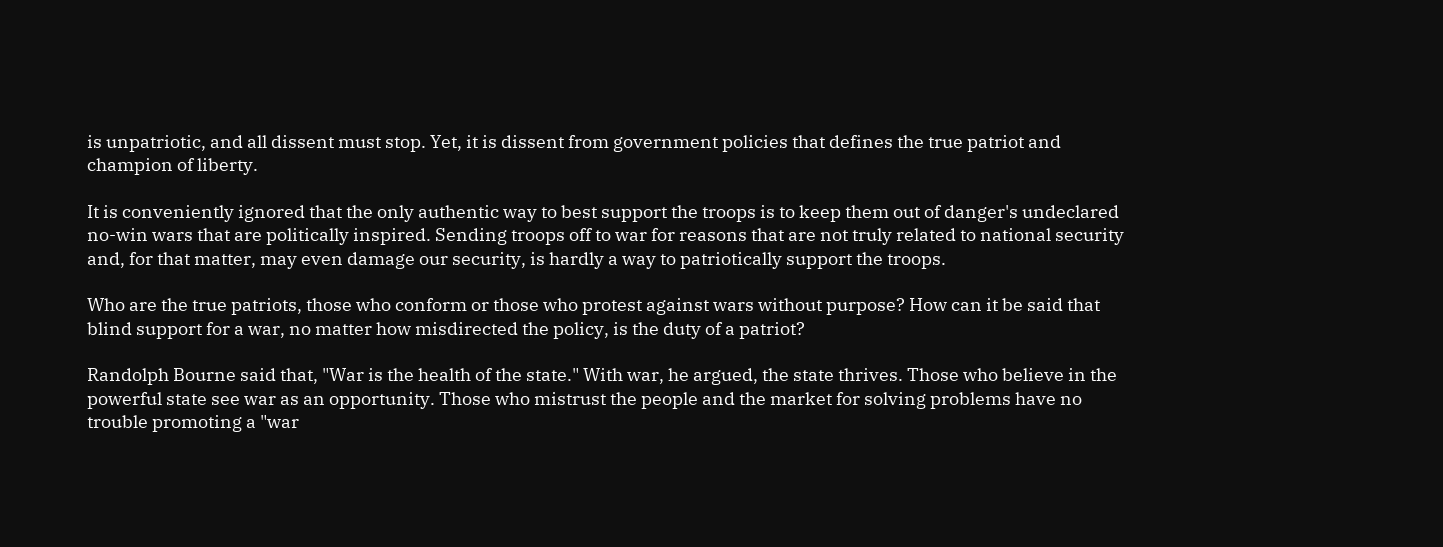is unpatriotic, and all dissent must stop. Yet, it is dissent from government policies that defines the true patriot and champion of liberty.

It is conveniently ignored that the only authentic way to best support the troops is to keep them out of danger's undeclared no-win wars that are politically inspired. Sending troops off to war for reasons that are not truly related to national security and, for that matter, may even damage our security, is hardly a way to patriotically support the troops.

Who are the true patriots, those who conform or those who protest against wars without purpose? How can it be said that blind support for a war, no matter how misdirected the policy, is the duty of a patriot?

Randolph Bourne said that, "War is the health of the state." With war, he argued, the state thrives. Those who believe in the powerful state see war as an opportunity. Those who mistrust the people and the market for solving problems have no trouble promoting a "war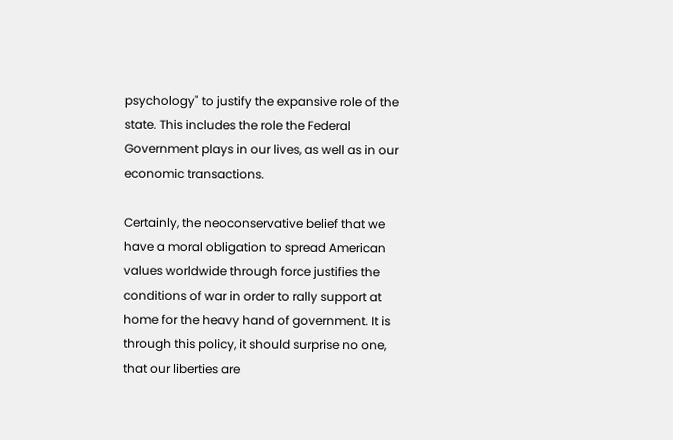psychology" to justify the expansive role of the state. This includes the role the Federal Government plays in our lives, as well as in our economic transactions.

Certainly, the neoconservative belief that we have a moral obligation to spread American values worldwide through force justifies the conditions of war in order to rally support at home for the heavy hand of government. It is through this policy, it should surprise no one, that our liberties are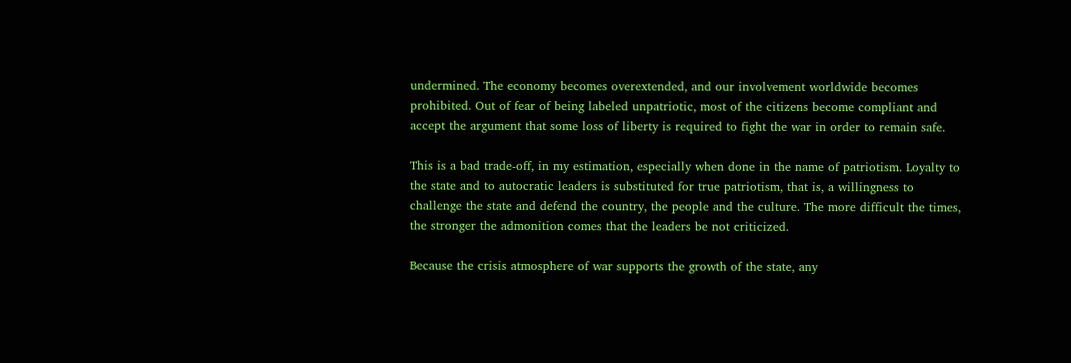undermined. The economy becomes overextended, and our involvement worldwide becomes prohibited. Out of fear of being labeled unpatriotic, most of the citizens become compliant and accept the argument that some loss of liberty is required to fight the war in order to remain safe.

This is a bad trade-off, in my estimation, especially when done in the name of patriotism. Loyalty to the state and to autocratic leaders is substituted for true patriotism, that is, a willingness to challenge the state and defend the country, the people and the culture. The more difficult the times, the stronger the admonition comes that the leaders be not criticized.

Because the crisis atmosphere of war supports the growth of the state, any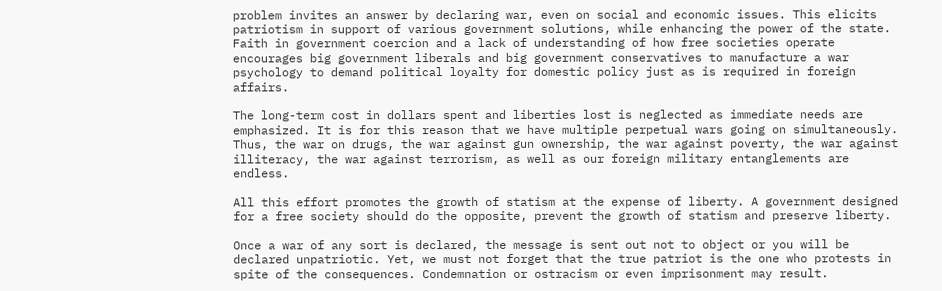problem invites an answer by declaring war, even on social and economic issues. This elicits patriotism in support of various government solutions, while enhancing the power of the state. Faith in government coercion and a lack of understanding of how free societies operate encourages big government liberals and big government conservatives to manufacture a war psychology to demand political loyalty for domestic policy just as is required in foreign affairs.

The long-term cost in dollars spent and liberties lost is neglected as immediate needs are emphasized. It is for this reason that we have multiple perpetual wars going on simultaneously. Thus, the war on drugs, the war against gun ownership, the war against poverty, the war against illiteracy, the war against terrorism, as well as our foreign military entanglements are endless.

All this effort promotes the growth of statism at the expense of liberty. A government designed for a free society should do the opposite, prevent the growth of statism and preserve liberty.

Once a war of any sort is declared, the message is sent out not to object or you will be declared unpatriotic. Yet, we must not forget that the true patriot is the one who protests in spite of the consequences. Condemnation or ostracism or even imprisonment may result.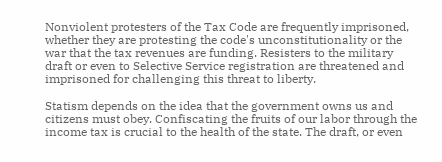Nonviolent protesters of the Tax Code are frequently imprisoned, whether they are protesting the code's unconstitutionality or the war that the tax revenues are funding. Resisters to the military draft or even to Selective Service registration are threatened and imprisoned for challenging this threat to liberty.

Statism depends on the idea that the government owns us and citizens must obey. Confiscating the fruits of our labor through the income tax is crucial to the health of the state. The draft, or even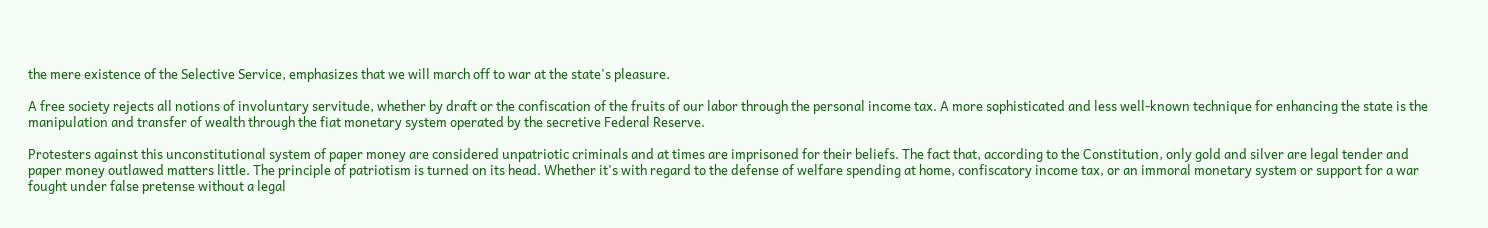the mere existence of the Selective Service, emphasizes that we will march off to war at the state's pleasure.

A free society rejects all notions of involuntary servitude, whether by draft or the confiscation of the fruits of our labor through the personal income tax. A more sophisticated and less well-known technique for enhancing the state is the manipulation and transfer of wealth through the fiat monetary system operated by the secretive Federal Reserve.

Protesters against this unconstitutional system of paper money are considered unpatriotic criminals and at times are imprisoned for their beliefs. The fact that, according to the Constitution, only gold and silver are legal tender and paper money outlawed matters little. The principle of patriotism is turned on its head. Whether it's with regard to the defense of welfare spending at home, confiscatory income tax, or an immoral monetary system or support for a war fought under false pretense without a legal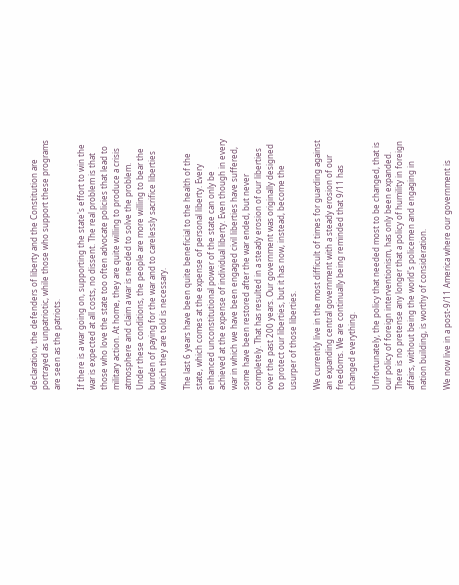declaration, the defenders of liberty and the Constitution are portrayed as unpatriotic, while those who support these programs are seen as the patriots.

If there is a war going on, supporting the state's effort to win the war is expected at all costs, no dissent. The real problem is that those who love the state too often advocate policies that lead to military action. At home, they are quite willing to produce a crisis atmosphere and claim a war is needed to solve the problem. Under these conditions, the people are more willing to bear the burden of paying for the war and to carelessly sacrifice liberties which they are told is necessary.

The last 6 years have been quite beneficial to the health of the state, which comes at the expense of personal liberty. Every enhanced unconstitutional power of the state can only be achieved at the expense of individual liberty. Even though in every war in which we have been engaged civil liberties have suffered, some have been restored after the war ended, but never completely. That has resulted in a steady erosion of our liberties over the past 200 years. Our government was originally designed to protect our liberties, but it has now, instead, become the usurper of those liberties.

We currently live in the most difficult of times for guarding against an expanding central government with a steady erosion of our freedoms. We are continually being reminded that 9/11 has changed everything.

Unfortunately, the policy that needed most to be changed, that is our policy of foreign interventionism, has only been expanded. There is no pretense any longer that a policy of humility in foreign affairs, without being the world's policemen and engaging in nation building, is worthy of consideration.

We now live in a post-9/11 America where our government is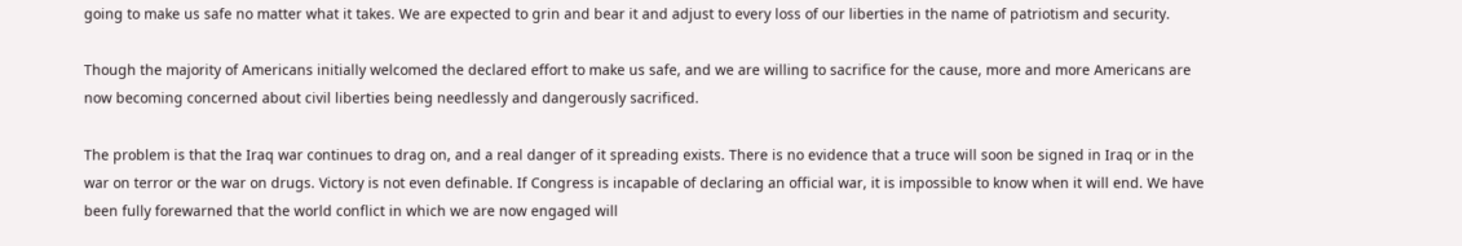going to make us safe no matter what it takes. We are expected to grin and bear it and adjust to every loss of our liberties in the name of patriotism and security.

Though the majority of Americans initially welcomed the declared effort to make us safe, and we are willing to sacrifice for the cause, more and more Americans are now becoming concerned about civil liberties being needlessly and dangerously sacrificed.

The problem is that the Iraq war continues to drag on, and a real danger of it spreading exists. There is no evidence that a truce will soon be signed in Iraq or in the war on terror or the war on drugs. Victory is not even definable. If Congress is incapable of declaring an official war, it is impossible to know when it will end. We have been fully forewarned that the world conflict in which we are now engaged will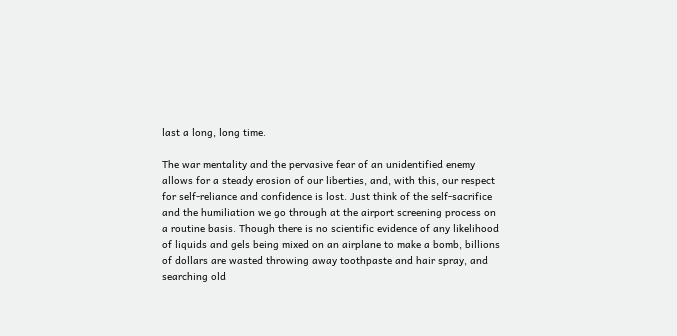last a long, long time.

The war mentality and the pervasive fear of an unidentified enemy allows for a steady erosion of our liberties, and, with this, our respect for self-reliance and confidence is lost. Just think of the self-sacrifice and the humiliation we go through at the airport screening process on a routine basis. Though there is no scientific evidence of any likelihood of liquids and gels being mixed on an airplane to make a bomb, billions of dollars are wasted throwing away toothpaste and hair spray, and searching old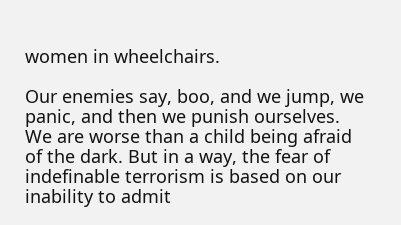women in wheelchairs.

Our enemies say, boo, and we jump, we panic, and then we punish ourselves. We are worse than a child being afraid of the dark. But in a way, the fear of indefinable terrorism is based on our inability to admit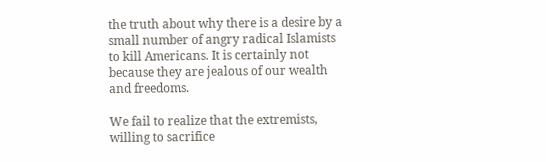the truth about why there is a desire by a small number of angry radical Islamists to kill Americans. It is certainly not because they are jealous of our wealth and freedoms.

We fail to realize that the extremists, willing to sacrifice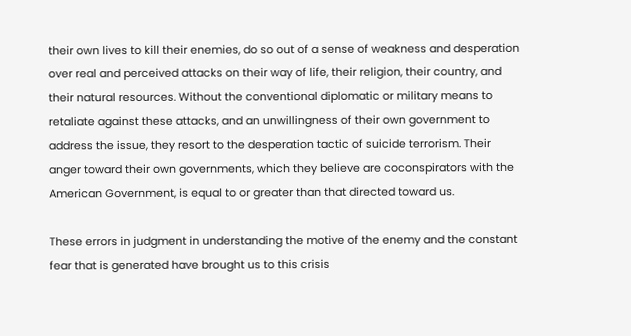their own lives to kill their enemies, do so out of a sense of weakness and desperation over real and perceived attacks on their way of life, their religion, their country, and their natural resources. Without the conventional diplomatic or military means to retaliate against these attacks, and an unwillingness of their own government to address the issue, they resort to the desperation tactic of suicide terrorism. Their anger toward their own governments, which they believe are coconspirators with the American Government, is equal to or greater than that directed toward us.

These errors in judgment in understanding the motive of the enemy and the constant fear that is generated have brought us to this crisis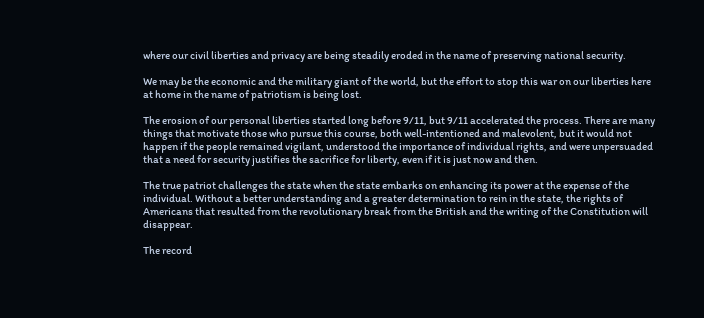where our civil liberties and privacy are being steadily eroded in the name of preserving national security.

We may be the economic and the military giant of the world, but the effort to stop this war on our liberties here at home in the name of patriotism is being lost.

The erosion of our personal liberties started long before 9/11, but 9/11 accelerated the process. There are many things that motivate those who pursue this course, both well-intentioned and malevolent, but it would not happen if the people remained vigilant, understood the importance of individual rights, and were unpersuaded that a need for security justifies the sacrifice for liberty, even if it is just now and then.

The true patriot challenges the state when the state embarks on enhancing its power at the expense of the individual. Without a better understanding and a greater determination to rein in the state, the rights of Americans that resulted from the revolutionary break from the British and the writing of the Constitution will disappear.

The record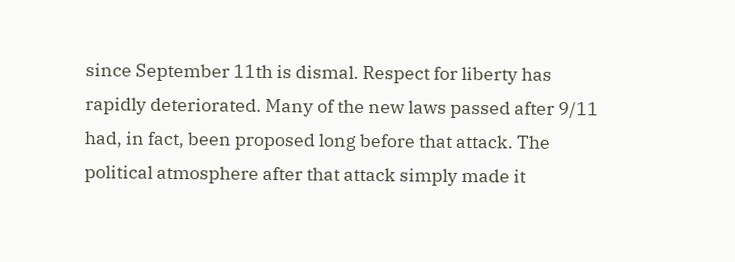since September 11th is dismal. Respect for liberty has rapidly deteriorated. Many of the new laws passed after 9/11 had, in fact, been proposed long before that attack. The political atmosphere after that attack simply made it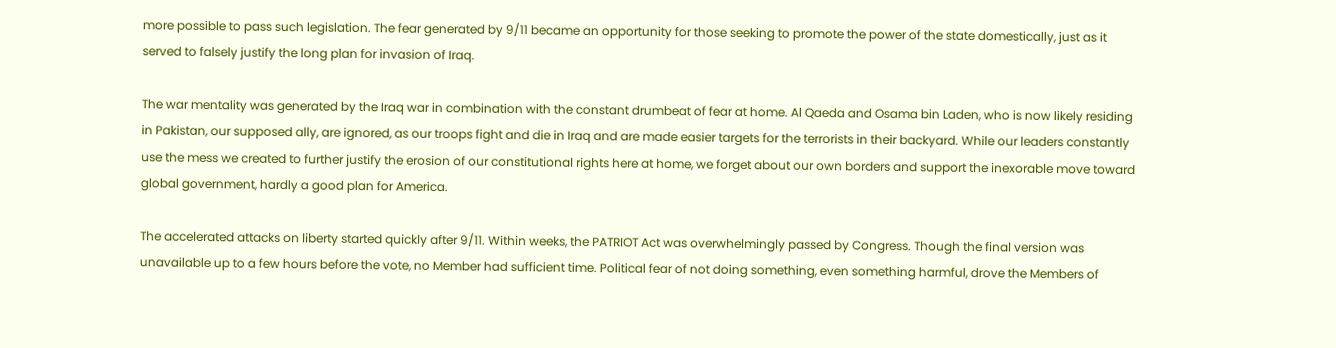more possible to pass such legislation. The fear generated by 9/11 became an opportunity for those seeking to promote the power of the state domestically, just as it served to falsely justify the long plan for invasion of Iraq.

The war mentality was generated by the Iraq war in combination with the constant drumbeat of fear at home. Al Qaeda and Osama bin Laden, who is now likely residing in Pakistan, our supposed ally, are ignored, as our troops fight and die in Iraq and are made easier targets for the terrorists in their backyard. While our leaders constantly use the mess we created to further justify the erosion of our constitutional rights here at home, we forget about our own borders and support the inexorable move toward global government, hardly a good plan for America.

The accelerated attacks on liberty started quickly after 9/11. Within weeks, the PATRIOT Act was overwhelmingly passed by Congress. Though the final version was unavailable up to a few hours before the vote, no Member had sufficient time. Political fear of not doing something, even something harmful, drove the Members of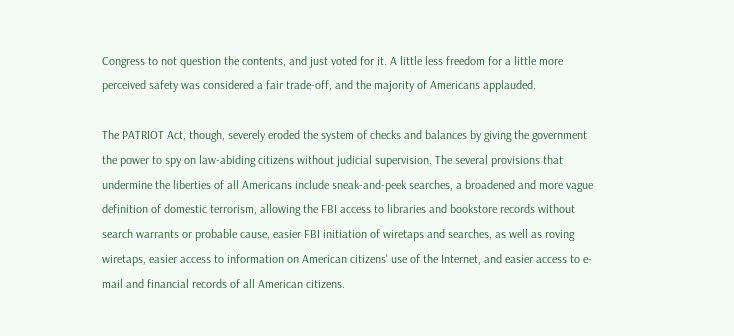Congress to not question the contents, and just voted for it. A little less freedom for a little more perceived safety was considered a fair trade-off, and the majority of Americans applauded.

The PATRIOT Act, though, severely eroded the system of checks and balances by giving the government the power to spy on law-abiding citizens without judicial supervision. The several provisions that undermine the liberties of all Americans include sneak-and-peek searches, a broadened and more vague definition of domestic terrorism, allowing the FBI access to libraries and bookstore records without search warrants or probable cause, easier FBI initiation of wiretaps and searches, as well as roving wiretaps, easier access to information on American citizens' use of the Internet, and easier access to e-mail and financial records of all American citizens.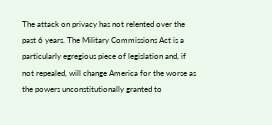The attack on privacy has not relented over the past 6 years. The Military Commissions Act is a particularly egregious piece of legislation and, if not repealed, will change America for the worse as the powers unconstitutionally granted to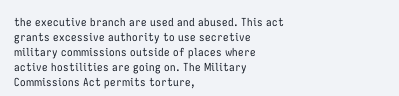the executive branch are used and abused. This act grants excessive authority to use secretive military commissions outside of places where active hostilities are going on. The Military Commissions Act permits torture,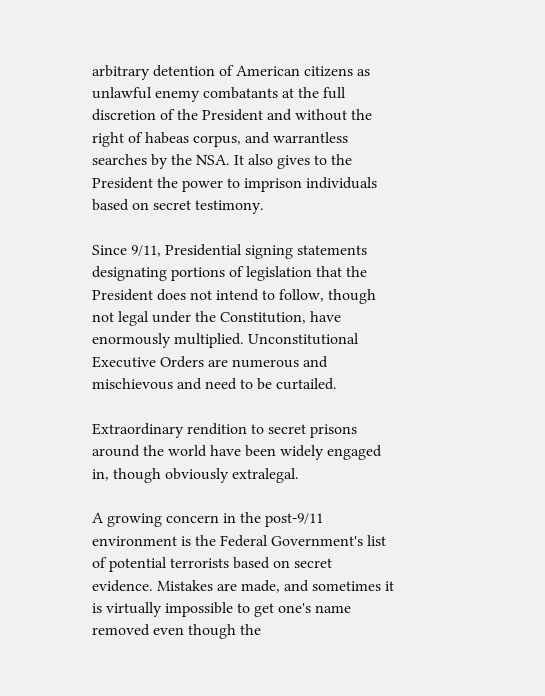arbitrary detention of American citizens as unlawful enemy combatants at the full discretion of the President and without the right of habeas corpus, and warrantless searches by the NSA. It also gives to the President the power to imprison individuals based on secret testimony.

Since 9/11, Presidential signing statements designating portions of legislation that the President does not intend to follow, though not legal under the Constitution, have enormously multiplied. Unconstitutional Executive Orders are numerous and mischievous and need to be curtailed.

Extraordinary rendition to secret prisons around the world have been widely engaged in, though obviously extralegal.

A growing concern in the post-9/11 environment is the Federal Government's list of potential terrorists based on secret evidence. Mistakes are made, and sometimes it is virtually impossible to get one's name removed even though the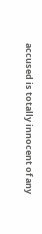accused is totally innocent of any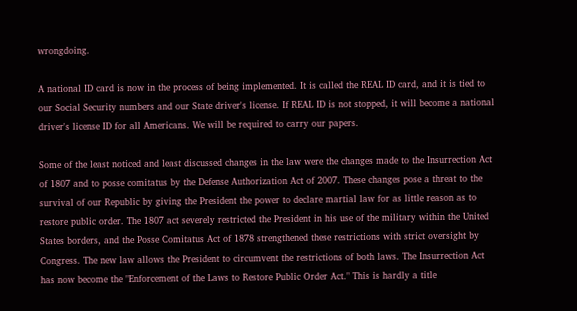wrongdoing.

A national ID card is now in the process of being implemented. It is called the REAL ID card, and it is tied to our Social Security numbers and our State driver's license. If REAL ID is not stopped, it will become a national driver's license ID for all Americans. We will be required to carry our papers.

Some of the least noticed and least discussed changes in the law were the changes made to the Insurrection Act of 1807 and to posse comitatus by the Defense Authorization Act of 2007. These changes pose a threat to the survival of our Republic by giving the President the power to declare martial law for as little reason as to restore public order. The 1807 act severely restricted the President in his use of the military within the United States borders, and the Posse Comitatus Act of 1878 strengthened these restrictions with strict oversight by Congress. The new law allows the President to circumvent the restrictions of both laws. The Insurrection Act has now become the "Enforcement of the Laws to Restore Public Order Act." This is hardly a title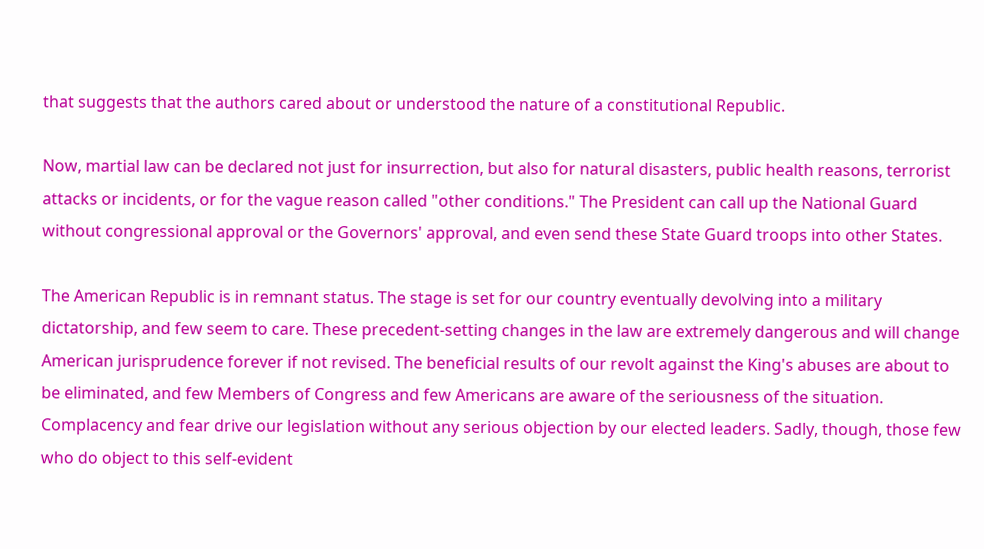that suggests that the authors cared about or understood the nature of a constitutional Republic.

Now, martial law can be declared not just for insurrection, but also for natural disasters, public health reasons, terrorist attacks or incidents, or for the vague reason called "other conditions." The President can call up the National Guard without congressional approval or the Governors' approval, and even send these State Guard troops into other States.

The American Republic is in remnant status. The stage is set for our country eventually devolving into a military dictatorship, and few seem to care. These precedent-setting changes in the law are extremely dangerous and will change American jurisprudence forever if not revised. The beneficial results of our revolt against the King's abuses are about to be eliminated, and few Members of Congress and few Americans are aware of the seriousness of the situation. Complacency and fear drive our legislation without any serious objection by our elected leaders. Sadly, though, those few who do object to this self-evident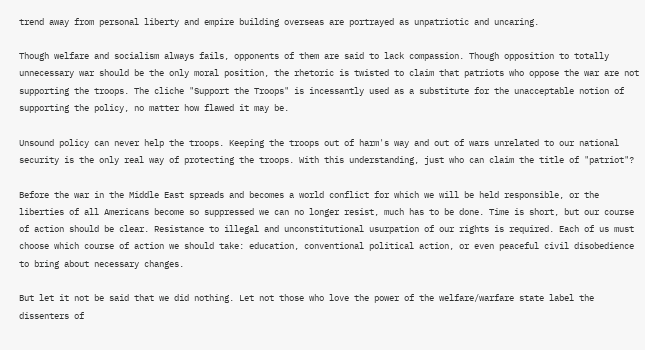trend away from personal liberty and empire building overseas are portrayed as unpatriotic and uncaring.

Though welfare and socialism always fails, opponents of them are said to lack compassion. Though opposition to totally unnecessary war should be the only moral position, the rhetoric is twisted to claim that patriots who oppose the war are not supporting the troops. The cliche "Support the Troops" is incessantly used as a substitute for the unacceptable notion of supporting the policy, no matter how flawed it may be.

Unsound policy can never help the troops. Keeping the troops out of harm's way and out of wars unrelated to our national security is the only real way of protecting the troops. With this understanding, just who can claim the title of "patriot"?

Before the war in the Middle East spreads and becomes a world conflict for which we will be held responsible, or the liberties of all Americans become so suppressed we can no longer resist, much has to be done. Time is short, but our course of action should be clear. Resistance to illegal and unconstitutional usurpation of our rights is required. Each of us must choose which course of action we should take: education, conventional political action, or even peaceful civil disobedience to bring about necessary changes.

But let it not be said that we did nothing. Let not those who love the power of the welfare/warfare state label the dissenters of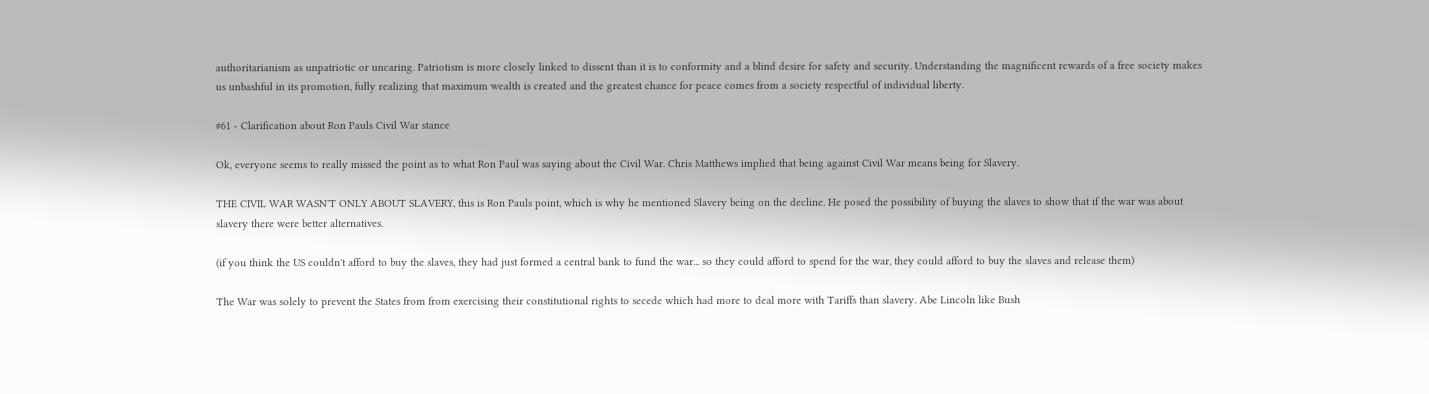authoritarianism as unpatriotic or uncaring. Patriotism is more closely linked to dissent than it is to conformity and a blind desire for safety and security. Understanding the magnificent rewards of a free society makes us unbashful in its promotion, fully realizing that maximum wealth is created and the greatest chance for peace comes from a society respectful of individual liberty.

#61 - Clarification about Ron Pauls Civil War stance

Ok, everyone seems to really missed the point as to what Ron Paul was saying about the Civil War. Chris Matthews implied that being against Civil War means being for Slavery.

THE CIVIL WAR WASN'T ONLY ABOUT SLAVERY, this is Ron Pauls point, which is why he mentioned Slavery being on the decline. He posed the possibility of buying the slaves to show that if the war was about slavery there were better alternatives.

(if you think the US couldn't afford to buy the slaves, they had just formed a central bank to fund the war... so they could afford to spend for the war, they could afford to buy the slaves and release them)

The War was solely to prevent the States from from exercising their constitutional rights to secede which had more to deal more with Tariffs than slavery. Abe Lincoln like Bush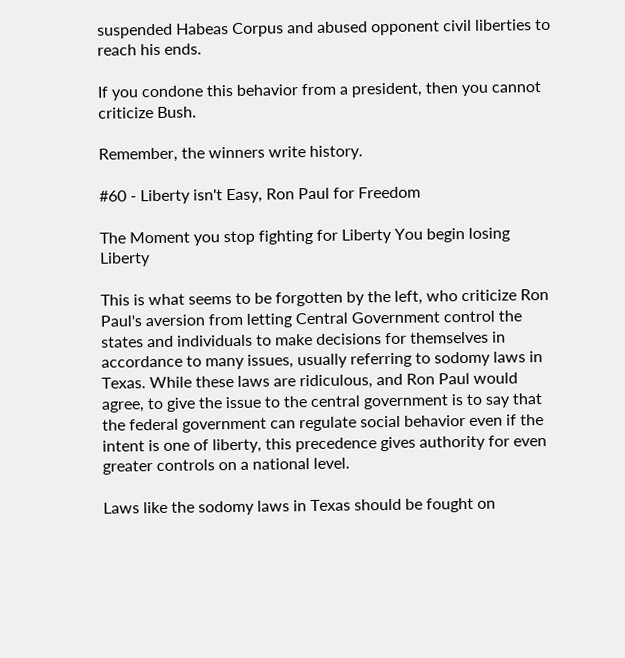suspended Habeas Corpus and abused opponent civil liberties to reach his ends.

If you condone this behavior from a president, then you cannot criticize Bush.

Remember, the winners write history.

#60 - Liberty isn't Easy, Ron Paul for Freedom

The Moment you stop fighting for Liberty You begin losing Liberty

This is what seems to be forgotten by the left, who criticize Ron Paul's aversion from letting Central Government control the states and individuals to make decisions for themselves in accordance to many issues, usually referring to sodomy laws in Texas. While these laws are ridiculous, and Ron Paul would agree, to give the issue to the central government is to say that the federal government can regulate social behavior even if the intent is one of liberty, this precedence gives authority for even greater controls on a national level.

Laws like the sodomy laws in Texas should be fought on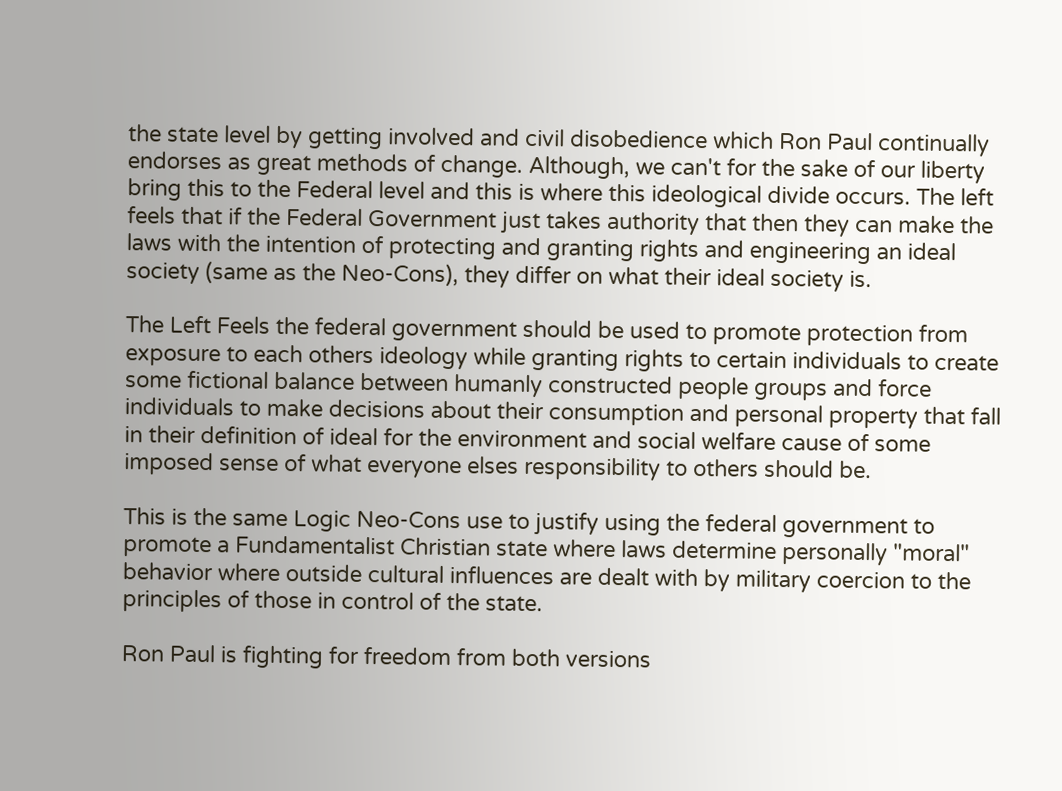the state level by getting involved and civil disobedience which Ron Paul continually endorses as great methods of change. Although, we can't for the sake of our liberty bring this to the Federal level and this is where this ideological divide occurs. The left feels that if the Federal Government just takes authority that then they can make the laws with the intention of protecting and granting rights and engineering an ideal society (same as the Neo-Cons), they differ on what their ideal society is.

The Left Feels the federal government should be used to promote protection from exposure to each others ideology while granting rights to certain individuals to create some fictional balance between humanly constructed people groups and force individuals to make decisions about their consumption and personal property that fall in their definition of ideal for the environment and social welfare cause of some imposed sense of what everyone elses responsibility to others should be.

This is the same Logic Neo-Cons use to justify using the federal government to promote a Fundamentalist Christian state where laws determine personally "moral" behavior where outside cultural influences are dealt with by military coercion to the principles of those in control of the state.

Ron Paul is fighting for freedom from both versions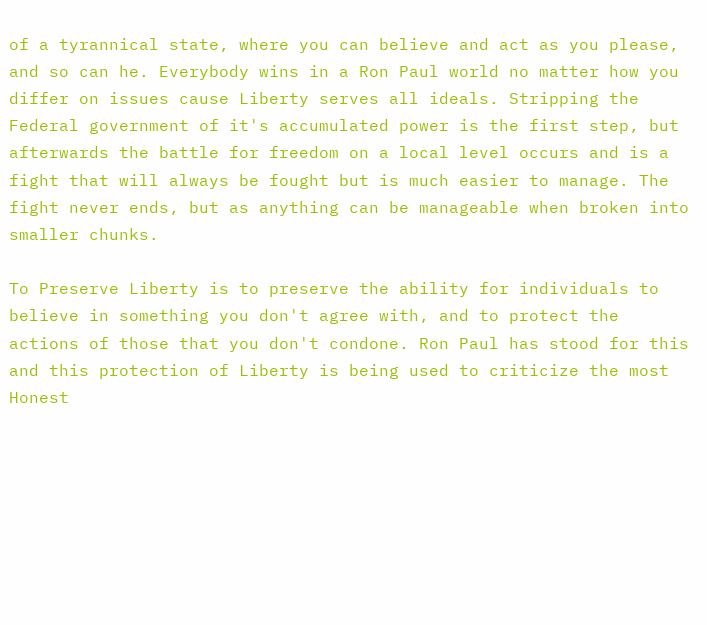of a tyrannical state, where you can believe and act as you please, and so can he. Everybody wins in a Ron Paul world no matter how you differ on issues cause Liberty serves all ideals. Stripping the Federal government of it's accumulated power is the first step, but afterwards the battle for freedom on a local level occurs and is a fight that will always be fought but is much easier to manage. The fight never ends, but as anything can be manageable when broken into smaller chunks.

To Preserve Liberty is to preserve the ability for individuals to believe in something you don't agree with, and to protect the actions of those that you don't condone. Ron Paul has stood for this and this protection of Liberty is being used to criticize the most Honest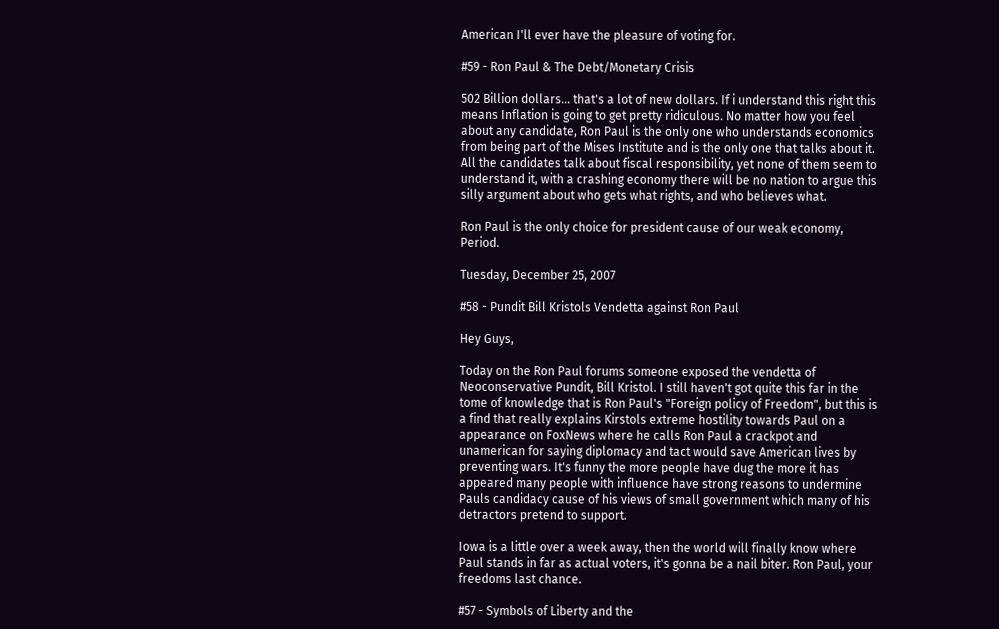American I'll ever have the pleasure of voting for.

#59 - Ron Paul & The Debt/Monetary Crisis

502 Billion dollars... that's a lot of new dollars. If i understand this right this means Inflation is going to get pretty ridiculous. No matter how you feel about any candidate, Ron Paul is the only one who understands economics from being part of the Mises Institute and is the only one that talks about it. All the candidates talk about fiscal responsibility, yet none of them seem to understand it, with a crashing economy there will be no nation to argue this silly argument about who gets what rights, and who believes what.

Ron Paul is the only choice for president cause of our weak economy, Period.

Tuesday, December 25, 2007

#58 - Pundit Bill Kristols Vendetta against Ron Paul

Hey Guys,

Today on the Ron Paul forums someone exposed the vendetta of Neoconservative Pundit, Bill Kristol. I still haven't got quite this far in the tome of knowledge that is Ron Paul's "Foreign policy of Freedom", but this is a find that really explains Kirstols extreme hostility towards Paul on a appearance on FoxNews where he calls Ron Paul a crackpot and unamerican for saying diplomacy and tact would save American lives by preventing wars. It's funny the more people have dug the more it has appeared many people with influence have strong reasons to undermine Pauls candidacy cause of his views of small government which many of his detractors pretend to support.

Iowa is a little over a week away, then the world will finally know where Paul stands in far as actual voters, it's gonna be a nail biter. Ron Paul, your freedoms last chance.

#57 - Symbols of Liberty and the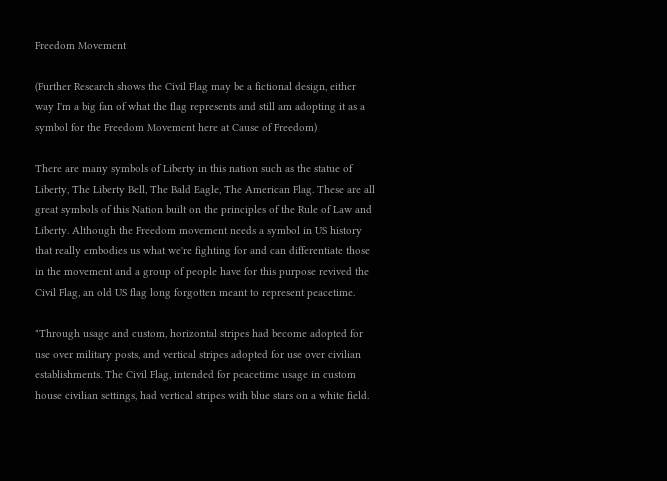Freedom Movement

(Further Research shows the Civil Flag may be a fictional design, either way I'm a big fan of what the flag represents and still am adopting it as a symbol for the Freedom Movement here at Cause of Freedom)

There are many symbols of Liberty in this nation such as the statue of Liberty, The Liberty Bell, The Bald Eagle, The American Flag. These are all great symbols of this Nation built on the principles of the Rule of Law and Liberty. Although the Freedom movement needs a symbol in US history that really embodies us what we're fighting for and can differentiate those in the movement and a group of people have for this purpose revived the Civil Flag, an old US flag long forgotten meant to represent peacetime.

"Through usage and custom, horizontal stripes had become adopted for use over military posts, and vertical stripes adopted for use over civilian establishments. The Civil Flag, intended for peacetime usage in custom house civilian settings, had vertical stripes with blue stars on a white field.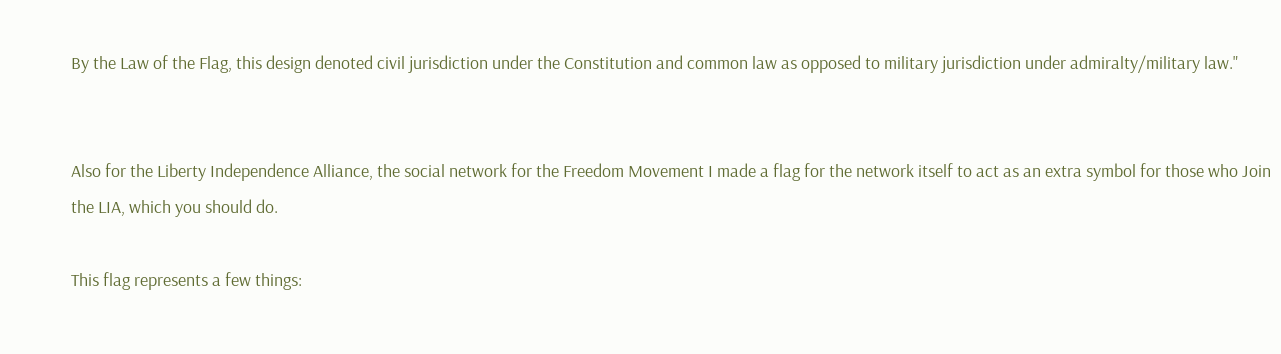By the Law of the Flag, this design denoted civil jurisdiction under the Constitution and common law as opposed to military jurisdiction under admiralty/military law."


Also for the Liberty Independence Alliance, the social network for the Freedom Movement I made a flag for the network itself to act as an extra symbol for those who Join the LIA, which you should do.

This flag represents a few things: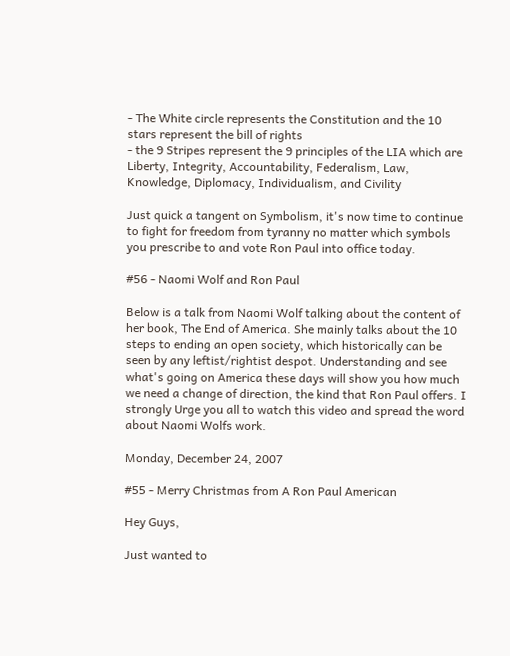- The White circle represents the Constitution and the 10 stars represent the bill of rights
- the 9 Stripes represent the 9 principles of the LIA which are Liberty, Integrity, Accountability, Federalism, Law, Knowledge, Diplomacy, Individualism, and Civility

Just quick a tangent on Symbolism, it's now time to continue to fight for freedom from tyranny no matter which symbols you prescribe to and vote Ron Paul into office today.

#56 - Naomi Wolf and Ron Paul

Below is a talk from Naomi Wolf talking about the content of her book, The End of America. She mainly talks about the 10 steps to ending an open society, which historically can be seen by any leftist/rightist despot. Understanding and see what's going on America these days will show you how much we need a change of direction, the kind that Ron Paul offers. I strongly Urge you all to watch this video and spread the word about Naomi Wolfs work.

Monday, December 24, 2007

#55 - Merry Christmas from A Ron Paul American

Hey Guys,

Just wanted to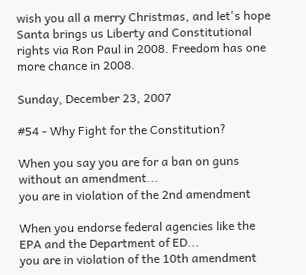wish you all a merry Christmas, and let's hope Santa brings us Liberty and Constitutional rights via Ron Paul in 2008. Freedom has one more chance in 2008.

Sunday, December 23, 2007

#54 - Why Fight for the Constitution?

When you say you are for a ban on guns without an amendment...
you are in violation of the 2nd amendment

When you endorse federal agencies like the EPA and the Department of ED...
you are in violation of the 10th amendment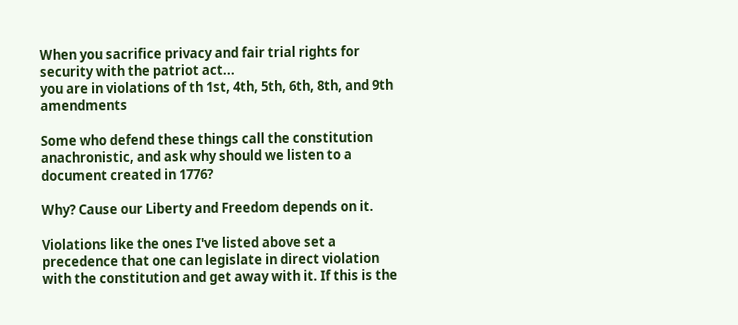When you sacrifice privacy and fair trial rights for security with the patriot act...
you are in violations of th 1st, 4th, 5th, 6th, 8th, and 9th amendments

Some who defend these things call the constitution anachronistic, and ask why should we listen to a document created in 1776?

Why? Cause our Liberty and Freedom depends on it.

Violations like the ones I've listed above set a precedence that one can legislate in direct violation with the constitution and get away with it. If this is the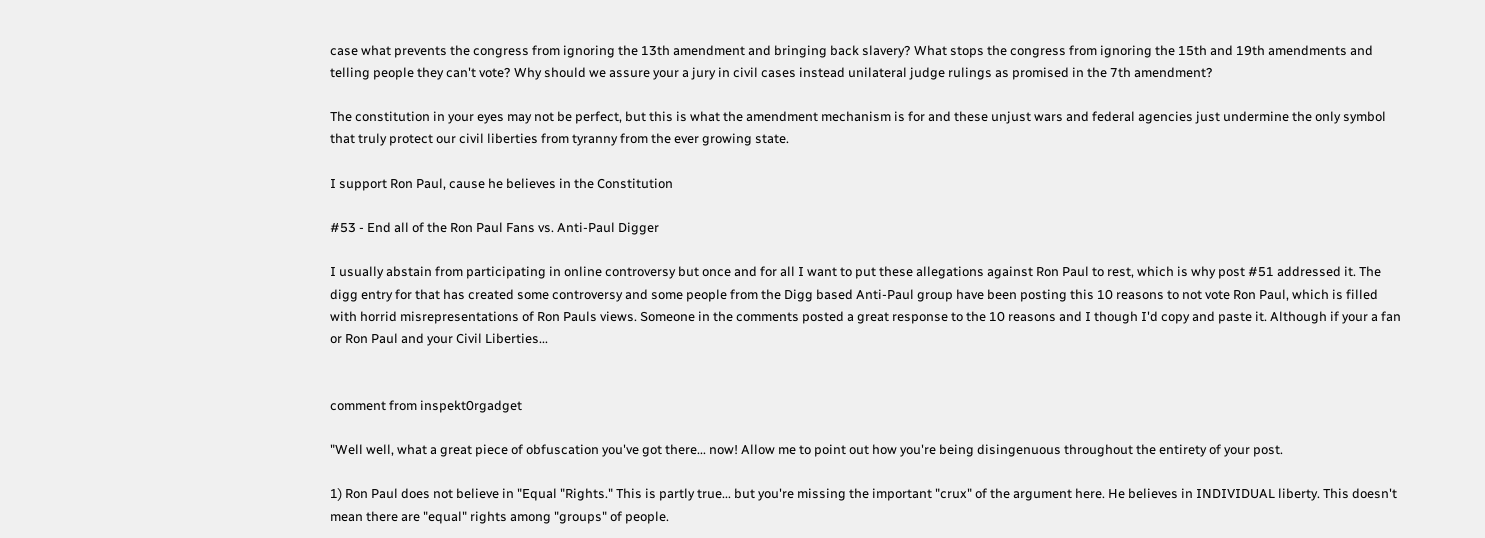case what prevents the congress from ignoring the 13th amendment and bringing back slavery? What stops the congress from ignoring the 15th and 19th amendments and telling people they can't vote? Why should we assure your a jury in civil cases instead unilateral judge rulings as promised in the 7th amendment?

The constitution in your eyes may not be perfect, but this is what the amendment mechanism is for and these unjust wars and federal agencies just undermine the only symbol that truly protect our civil liberties from tyranny from the ever growing state.

I support Ron Paul, cause he believes in the Constitution

#53 - End all of the Ron Paul Fans vs. Anti-Paul Digger

I usually abstain from participating in online controversy but once and for all I want to put these allegations against Ron Paul to rest, which is why post #51 addressed it. The digg entry for that has created some controversy and some people from the Digg based Anti-Paul group have been posting this 10 reasons to not vote Ron Paul, which is filled with horrid misrepresentations of Ron Pauls views. Someone in the comments posted a great response to the 10 reasons and I though I'd copy and paste it. Although if your a fan or Ron Paul and your Civil Liberties...


comment from inspekt0rgadget

"Well well, what a great piece of obfuscation you've got there... now! Allow me to point out how you're being disingenuous throughout the entirety of your post.

1) Ron Paul does not believe in "Equal "Rights." This is partly true... but you're missing the important "crux" of the argument here. He believes in INDIVIDUAL liberty. This doesn't mean there are "equal" rights among "groups" of people.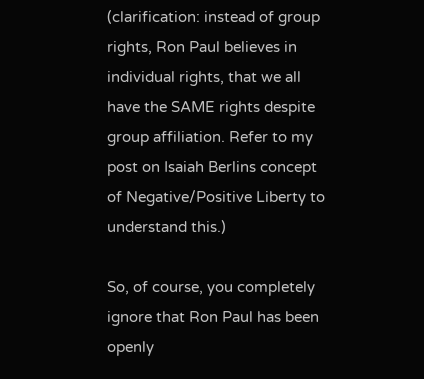(clarification: instead of group rights, Ron Paul believes in individual rights, that we all have the SAME rights despite group affiliation. Refer to my post on Isaiah Berlins concept of Negative/Positive Liberty to understand this.)

So, of course, you completely ignore that Ron Paul has been openly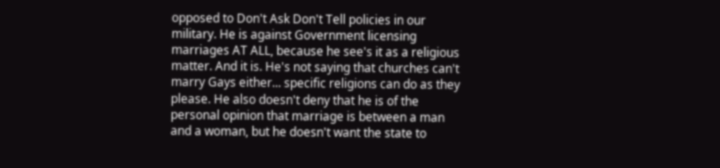opposed to Don't Ask Don't Tell policies in our military. He is against Government licensing marriages AT ALL, because he see's it as a religious matter. And it is. He's not saying that churches can't marry Gays either... specific religions can do as they please. He also doesn't deny that he is of the personal opinion that marriage is between a man and a woman, but he doesn't want the state to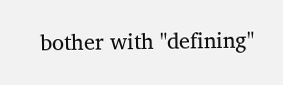bother with "defining"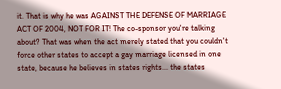it. That is why he was AGAINST THE DEFENSE OF MARRIAGE ACT OF 2004, NOT FOR IT! The co-sponsor you're talking about? That was when the act merely stated that you couldn't force other states to accept a gay marriage licensed in one state, because he believes in states rights... the states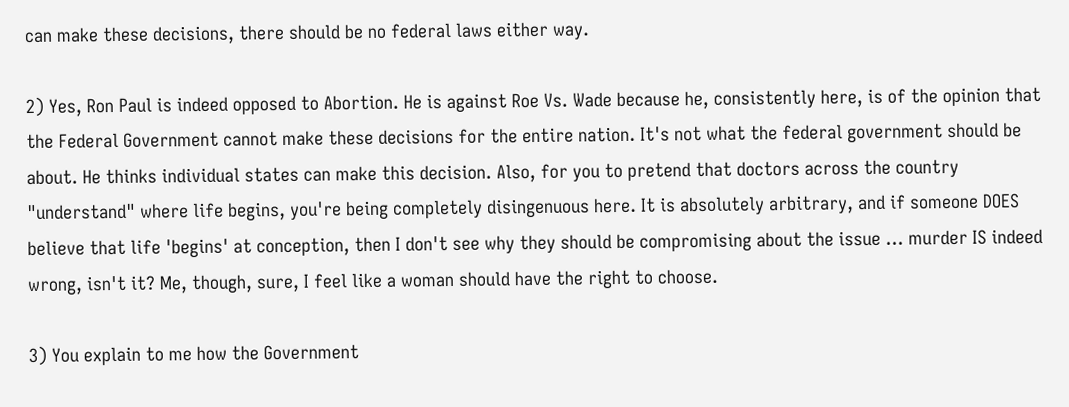can make these decisions, there should be no federal laws either way.

2) Yes, Ron Paul is indeed opposed to Abortion. He is against Roe Vs. Wade because he, consistently here, is of the opinion that the Federal Government cannot make these decisions for the entire nation. It's not what the federal government should be about. He thinks individual states can make this decision. Also, for you to pretend that doctors across the country "understand" where life begins, you're being completely disingenuous here. It is absolutely arbitrary, and if someone DOES believe that life 'begins' at conception, then I don't see why they should be compromising about the issue ... murder IS indeed wrong, isn't it? Me, though, sure, I feel like a woman should have the right to choose.

3) You explain to me how the Government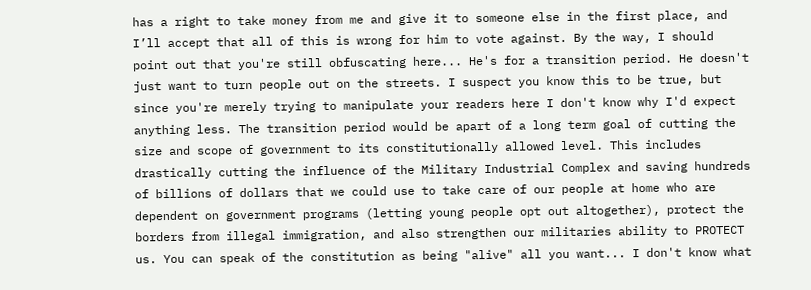has a right to take money from me and give it to someone else in the first place, and I’ll accept that all of this is wrong for him to vote against. By the way, I should point out that you're still obfuscating here... He's for a transition period. He doesn't just want to turn people out on the streets. I suspect you know this to be true, but since you're merely trying to manipulate your readers here I don't know why I'd expect anything less. The transition period would be apart of a long term goal of cutting the size and scope of government to its constitutionally allowed level. This includes drastically cutting the influence of the Military Industrial Complex and saving hundreds of billions of dollars that we could use to take care of our people at home who are dependent on government programs (letting young people opt out altogether), protect the borders from illegal immigration, and also strengthen our militaries ability to PROTECT us. You can speak of the constitution as being "alive" all you want... I don't know what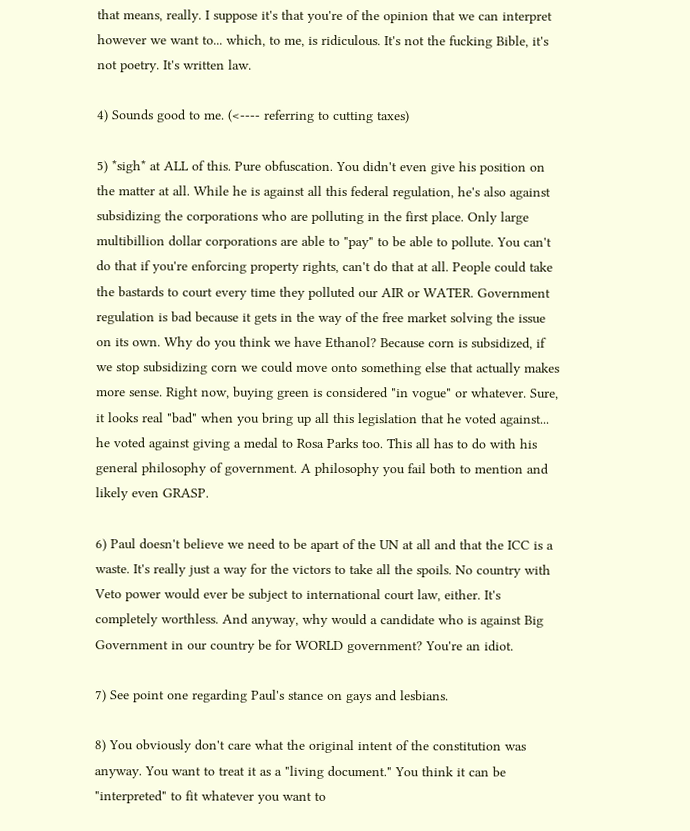that means, really. I suppose it's that you're of the opinion that we can interpret however we want to... which, to me, is ridiculous. It's not the fucking Bible, it's not poetry. It's written law.

4) Sounds good to me. (<---- referring to cutting taxes)

5) *sigh* at ALL of this. Pure obfuscation. You didn't even give his position on the matter at all. While he is against all this federal regulation, he's also against subsidizing the corporations who are polluting in the first place. Only large multibillion dollar corporations are able to "pay" to be able to pollute. You can't do that if you're enforcing property rights, can't do that at all. People could take the bastards to court every time they polluted our AIR or WATER. Government regulation is bad because it gets in the way of the free market solving the issue on its own. Why do you think we have Ethanol? Because corn is subsidized, if we stop subsidizing corn we could move onto something else that actually makes more sense. Right now, buying green is considered "in vogue" or whatever. Sure, it looks real "bad" when you bring up all this legislation that he voted against... he voted against giving a medal to Rosa Parks too. This all has to do with his general philosophy of government. A philosophy you fail both to mention and likely even GRASP.

6) Paul doesn't believe we need to be apart of the UN at all and that the ICC is a waste. It's really just a way for the victors to take all the spoils. No country with Veto power would ever be subject to international court law, either. It's completely worthless. And anyway, why would a candidate who is against Big Government in our country be for WORLD government? You're an idiot.

7) See point one regarding Paul's stance on gays and lesbians.

8) You obviously don't care what the original intent of the constitution was anyway. You want to treat it as a "living document." You think it can be "interpreted" to fit whatever you want to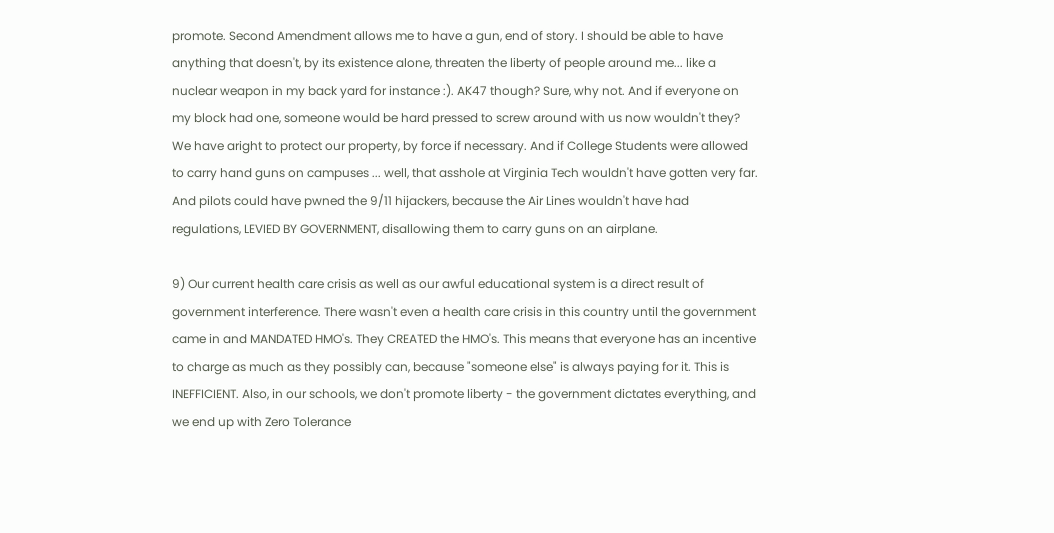promote. Second Amendment allows me to have a gun, end of story. I should be able to have anything that doesn't, by its existence alone, threaten the liberty of people around me... like a nuclear weapon in my back yard for instance :). AK47 though? Sure, why not. And if everyone on my block had one, someone would be hard pressed to screw around with us now wouldn't they? We have aright to protect our property, by force if necessary. And if College Students were allowed to carry hand guns on campuses ... well, that asshole at Virginia Tech wouldn't have gotten very far. And pilots could have pwned the 9/11 hijackers, because the Air Lines wouldn't have had regulations, LEVIED BY GOVERNMENT, disallowing them to carry guns on an airplane.

9) Our current health care crisis as well as our awful educational system is a direct result of government interference. There wasn't even a health care crisis in this country until the government came in and MANDATED HMO's. They CREATED the HMO's. This means that everyone has an incentive to charge as much as they possibly can, because "someone else" is always paying for it. This is INEFFICIENT. Also, in our schools, we don't promote liberty - the government dictates everything, and we end up with Zero Tolerance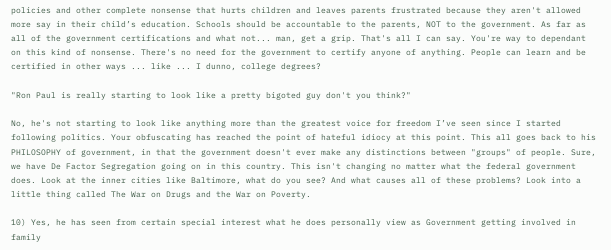policies and other complete nonsense that hurts children and leaves parents frustrated because they aren't allowed more say in their child’s education. Schools should be accountable to the parents, NOT to the government. As far as all of the government certifications and what not... man, get a grip. That's all I can say. You're way to dependant on this kind of nonsense. There's no need for the government to certify anyone of anything. People can learn and be certified in other ways ... like ... I dunno, college degrees?

"Ron Paul is really starting to look like a pretty bigoted guy don't you think?"

No, he's not starting to look like anything more than the greatest voice for freedom I’ve seen since I started following politics. Your obfuscating has reached the point of hateful idiocy at this point. This all goes back to his PHILOSOPHY of government, in that the government doesn't ever make any distinctions between "groups" of people. Sure, we have De Factor Segregation going on in this country. This isn't changing no matter what the federal government does. Look at the inner cities like Baltimore, what do you see? And what causes all of these problems? Look into a little thing called The War on Drugs and the War on Poverty.

10) Yes, he has seen from certain special interest what he does personally view as Government getting involved in family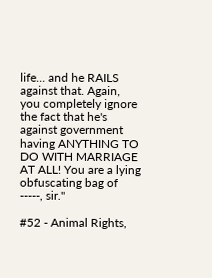life... and he RAILS against that. Again, you completely ignore the fact that he's against government having ANYTHING TO DO WITH MARRIAGE AT ALL! You are a lying obfuscating bag of -----, sir."

#52 - Animal Rights,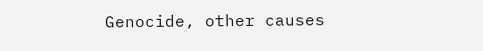Genocide, other causes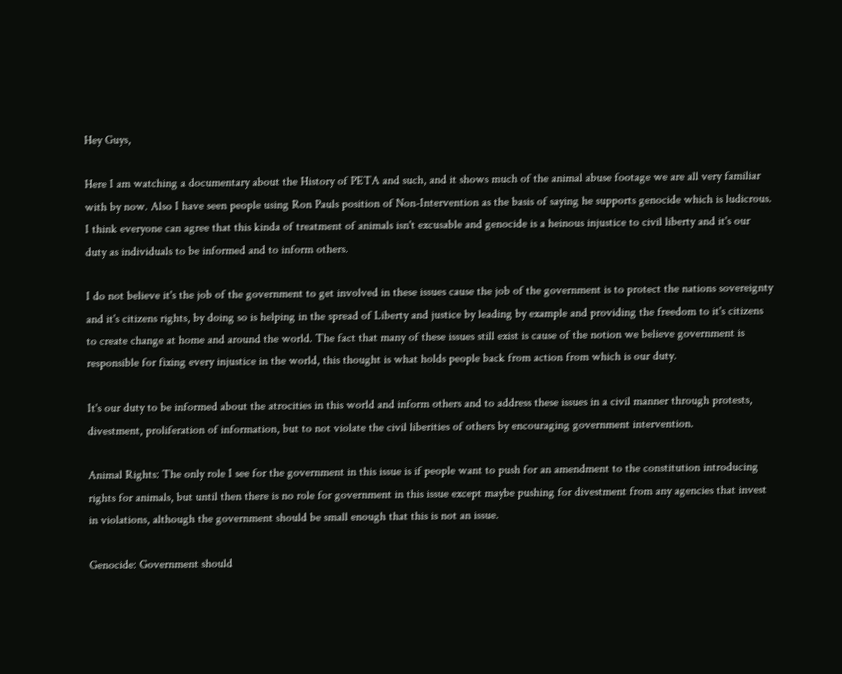Hey Guys,

Here I am watching a documentary about the History of PETA and such, and it shows much of the animal abuse footage we are all very familiar with by now. Also I have seen people using Ron Pauls position of Non-Intervention as the basis of saying he supports genocide which is ludicrous. I think everyone can agree that this kinda of treatment of animals isn't excusable and genocide is a heinous injustice to civil liberty and it's our duty as individuals to be informed and to inform others.

I do not believe it's the job of the government to get involved in these issues cause the job of the government is to protect the nations sovereignty and it's citizens rights, by doing so is helping in the spread of Liberty and justice by leading by example and providing the freedom to it's citizens to create change at home and around the world. The fact that many of these issues still exist is cause of the notion we believe government is responsible for fixing every injustice in the world, this thought is what holds people back from action from which is our duty.

It's our duty to be informed about the atrocities in this world and inform others and to address these issues in a civil manner through protests, divestment, proliferation of information, but to not violate the civil liberities of others by encouraging government intervention.

Animal Rights: The only role I see for the government in this issue is if people want to push for an amendment to the constitution introducing rights for animals, but until then there is no role for government in this issue except maybe pushing for divestment from any agencies that invest in violations, although the government should be small enough that this is not an issue.

Genocide: Government should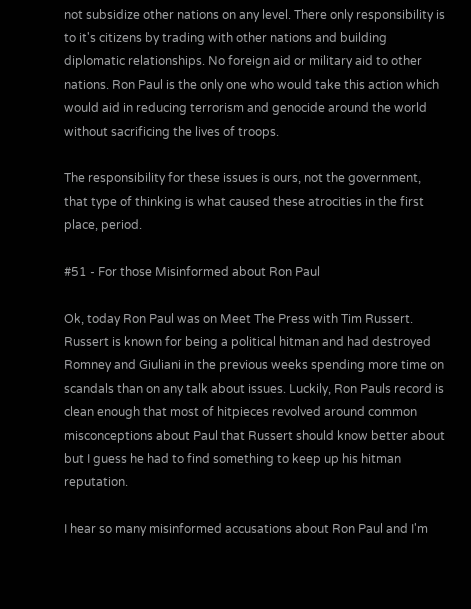not subsidize other nations on any level. There only responsibility is to it's citizens by trading with other nations and building diplomatic relationships. No foreign aid or military aid to other nations. Ron Paul is the only one who would take this action which would aid in reducing terrorism and genocide around the world without sacrificing the lives of troops.

The responsibility for these issues is ours, not the government, that type of thinking is what caused these atrocities in the first place, period.

#51 - For those Misinformed about Ron Paul

Ok, today Ron Paul was on Meet The Press with Tim Russert. Russert is known for being a political hitman and had destroyed Romney and Giuliani in the previous weeks spending more time on scandals than on any talk about issues. Luckily, Ron Pauls record is clean enough that most of hitpieces revolved around common misconceptions about Paul that Russert should know better about but I guess he had to find something to keep up his hitman reputation.

I hear so many misinformed accusations about Ron Paul and I'm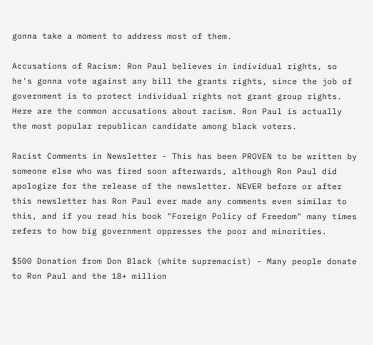gonna take a moment to address most of them.

Accusations of Racism: Ron Paul believes in individual rights, so he's gonna vote against any bill the grants rights, since the job of government is to protect individual rights not grant group rights. Here are the common accusations about racism. Ron Paul is actually the most popular republican candidate among black voters.

Racist Comments in Newsletter - This has been PROVEN to be written by someone else who was fired soon afterwards, although Ron Paul did apologize for the release of the newsletter. NEVER before or after this newsletter has Ron Paul ever made any comments even similar to this, and if you read his book "Foreign Policy of Freedom" many times refers to how big government oppresses the poor and minorities.

$500 Donation from Don Black (white supremacist) - Many people donate to Ron Paul and the 18+ million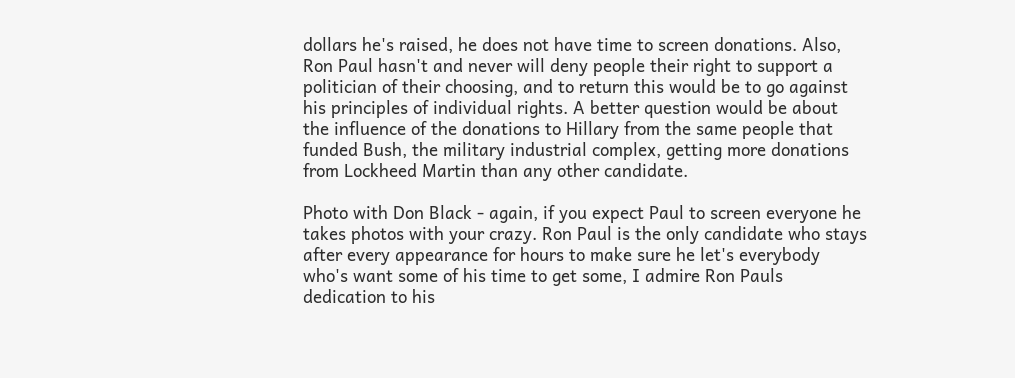dollars he's raised, he does not have time to screen donations. Also, Ron Paul hasn't and never will deny people their right to support a politician of their choosing, and to return this would be to go against his principles of individual rights. A better question would be about the influence of the donations to Hillary from the same people that funded Bush, the military industrial complex, getting more donations from Lockheed Martin than any other candidate.

Photo with Don Black - again, if you expect Paul to screen everyone he takes photos with your crazy. Ron Paul is the only candidate who stays after every appearance for hours to make sure he let's everybody who's want some of his time to get some, I admire Ron Pauls dedication to his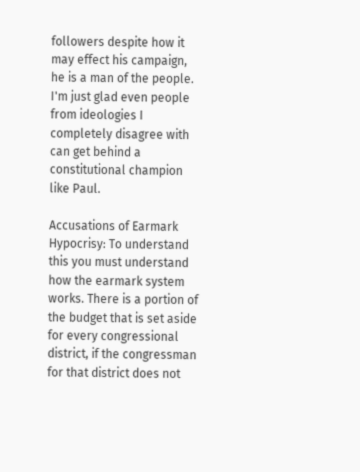followers despite how it may effect his campaign, he is a man of the people. I'm just glad even people from ideologies I completely disagree with can get behind a constitutional champion like Paul.

Accusations of Earmark Hypocrisy: To understand this you must understand how the earmark system works. There is a portion of the budget that is set aside for every congressional district, if the congressman for that district does not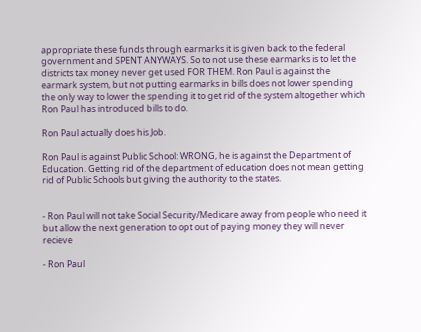appropriate these funds through earmarks it is given back to the federal government and SPENT ANYWAYS. So to not use these earmarks is to let the districts tax money never get used FOR THEM. Ron Paul is against the earmark system, but not putting earmarks in bills does not lower spending the only way to lower the spending it to get rid of the system altogether which Ron Paul has introduced bills to do.

Ron Paul actually does his Job.

Ron Paul is against Public School: WRONG, he is against the Department of Education. Getting rid of the department of education does not mean getting rid of Public Schools but giving the authority to the states.


- Ron Paul will not take Social Security/Medicare away from people who need it but allow the next generation to opt out of paying money they will never recieve

- Ron Paul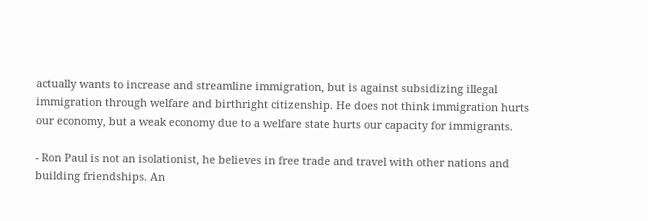actually wants to increase and streamline immigration, but is against subsidizing illegal immigration through welfare and birthright citizenship. He does not think immigration hurts our economy, but a weak economy due to a welfare state hurts our capacity for immigrants.

- Ron Paul is not an isolationist, he believes in free trade and travel with other nations and building friendships. An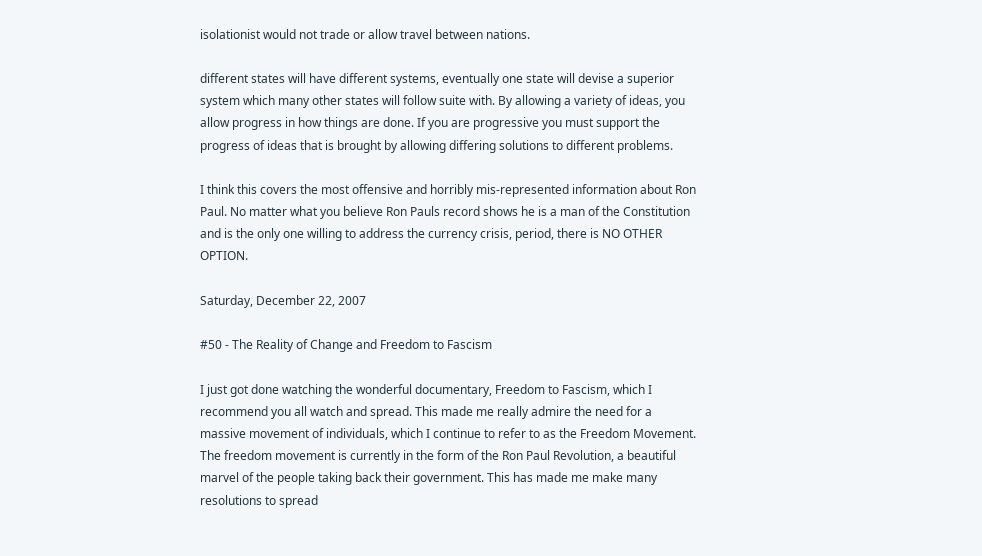isolationist would not trade or allow travel between nations.

different states will have different systems, eventually one state will devise a superior system which many other states will follow suite with. By allowing a variety of ideas, you allow progress in how things are done. If you are progressive you must support the progress of ideas that is brought by allowing differing solutions to different problems.

I think this covers the most offensive and horribly mis-represented information about Ron Paul. No matter what you believe Ron Pauls record shows he is a man of the Constitution and is the only one willing to address the currency crisis, period, there is NO OTHER OPTION.

Saturday, December 22, 2007

#50 - The Reality of Change and Freedom to Fascism

I just got done watching the wonderful documentary, Freedom to Fascism, which I recommend you all watch and spread. This made me really admire the need for a massive movement of individuals, which I continue to refer to as the Freedom Movement. The freedom movement is currently in the form of the Ron Paul Revolution, a beautiful marvel of the people taking back their government. This has made me make many resolutions to spread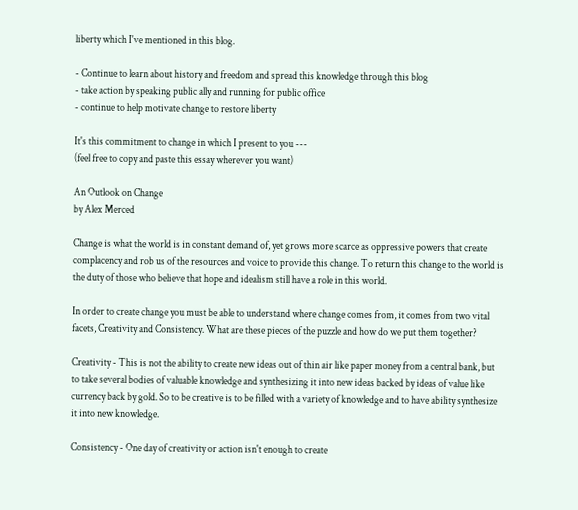liberty which I've mentioned in this blog.

- Continue to learn about history and freedom and spread this knowledge through this blog
- take action by speaking public ally and running for public office
- continue to help motivate change to restore liberty

It's this commitment to change in which I present to you ---
(feel free to copy and paste this essay wherever you want)

An Outlook on Change
by Alex Merced

Change is what the world is in constant demand of, yet grows more scarce as oppressive powers that create complacency and rob us of the resources and voice to provide this change. To return this change to the world is the duty of those who believe that hope and idealism still have a role in this world.

In order to create change you must be able to understand where change comes from, it comes from two vital facets, Creativity and Consistency. What are these pieces of the puzzle and how do we put them together?

Creativity - This is not the ability to create new ideas out of thin air like paper money from a central bank, but to take several bodies of valuable knowledge and synthesizing it into new ideas backed by ideas of value like currency back by gold. So to be creative is to be filled with a variety of knowledge and to have ability synthesize it into new knowledge.

Consistency - One day of creativity or action isn't enough to create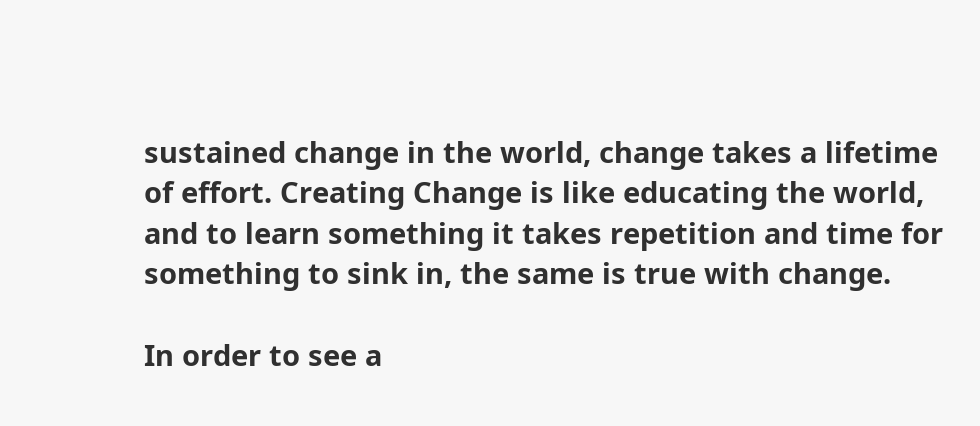sustained change in the world, change takes a lifetime of effort. Creating Change is like educating the world, and to learn something it takes repetition and time for something to sink in, the same is true with change.

In order to see a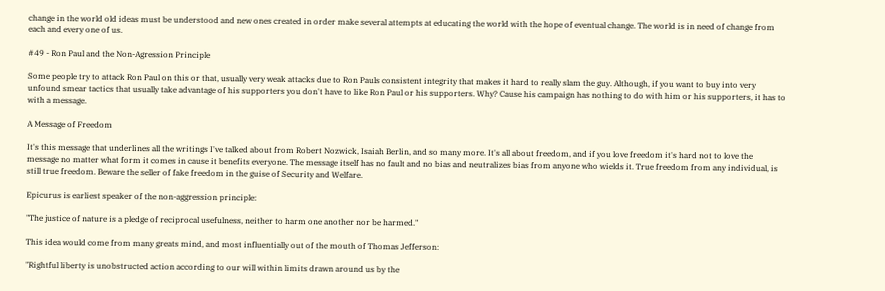change in the world old ideas must be understood and new ones created in order make several attempts at educating the world with the hope of eventual change. The world is in need of change from each and every one of us.

#49 - Ron Paul and the Non-Agression Principle

Some people try to attack Ron Paul on this or that, usually very weak attacks due to Ron Pauls consistent integrity that makes it hard to really slam the guy. Although, if you want to buy into very unfound smear tactics that usually take advantage of his supporters you don't have to like Ron Paul or his supporters. Why? Cause his campaign has nothing to do with him or his supporters, it has to with a message.

A Message of Freedom

It's this message that underlines all the writings I've talked about from Robert Nozwick, Isaiah Berlin, and so many more. It's all about freedom, and if you love freedom it's hard not to love the message no matter what form it comes in cause it benefits everyone. The message itself has no fault and no bias and neutralizes bias from anyone who wields it. True freedom from any individual, is still true freedom. Beware the seller of fake freedom in the guise of Security and Welfare.

Epicurus is earliest speaker of the non-aggression principle:

"The justice of nature is a pledge of reciprocal usefulness, neither to harm one another nor be harmed."

This idea would come from many greats mind, and most influentially out of the mouth of Thomas Jefferson:

"Rightful liberty is unobstructed action according to our will within limits drawn around us by the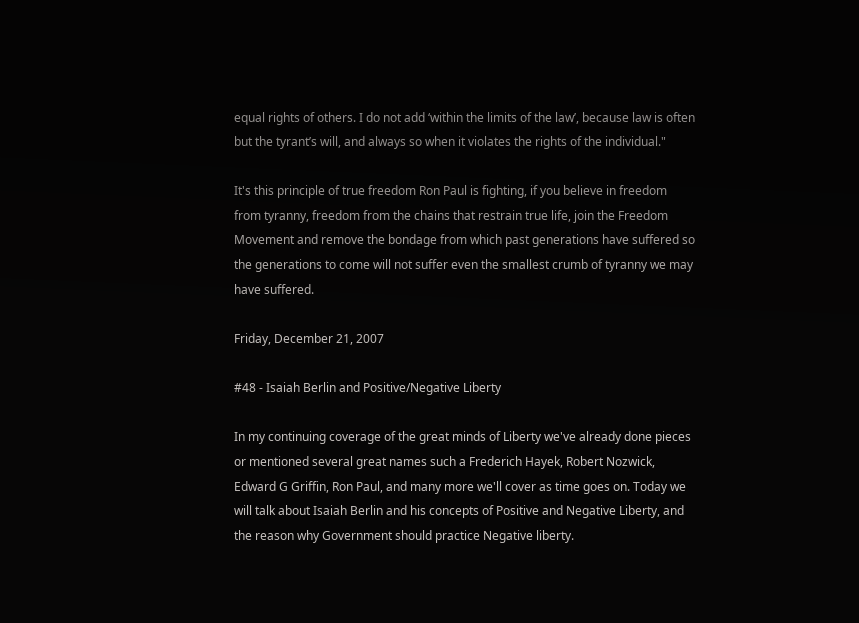equal rights of others. I do not add ‘within the limits of the law’, because law is often but the tyrant’s will, and always so when it violates the rights of the individual."

It's this principle of true freedom Ron Paul is fighting, if you believe in freedom from tyranny, freedom from the chains that restrain true life, join the Freedom Movement and remove the bondage from which past generations have suffered so the generations to come will not suffer even the smallest crumb of tyranny we may have suffered.

Friday, December 21, 2007

#48 - Isaiah Berlin and Positive/Negative Liberty

In my continuing coverage of the great minds of Liberty we've already done pieces or mentioned several great names such a Frederich Hayek, Robert Nozwick, Edward G Griffin, Ron Paul, and many more we'll cover as time goes on. Today we will talk about Isaiah Berlin and his concepts of Positive and Negative Liberty, and the reason why Government should practice Negative liberty.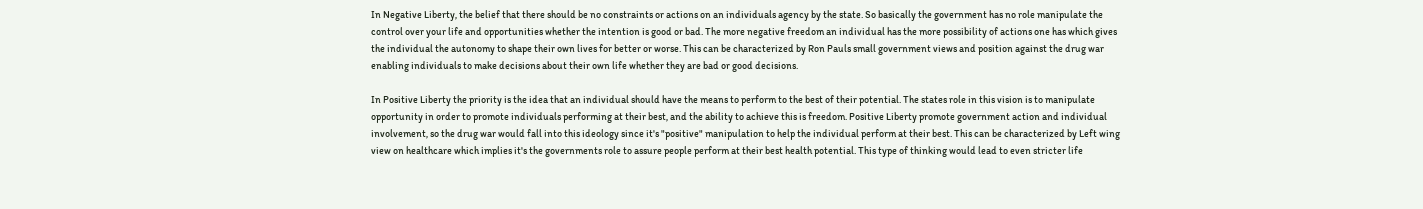In Negative Liberty, the belief that there should be no constraints or actions on an individuals agency by the state. So basically the government has no role manipulate the control over your life and opportunities whether the intention is good or bad. The more negative freedom an individual has the more possibility of actions one has which gives the individual the autonomy to shape their own lives for better or worse. This can be characterized by Ron Pauls small government views and position against the drug war enabling individuals to make decisions about their own life whether they are bad or good decisions.

In Positive Liberty the priority is the idea that an individual should have the means to perform to the best of their potential. The states role in this vision is to manipulate opportunity in order to promote individuals performing at their best, and the ability to achieve this is freedom. Positive Liberty promote government action and individual involvement, so the drug war would fall into this ideology since it's "positive" manipulation to help the individual perform at their best. This can be characterized by Left wing view on healthcare which implies it's the governments role to assure people perform at their best health potential. This type of thinking would lead to even stricter life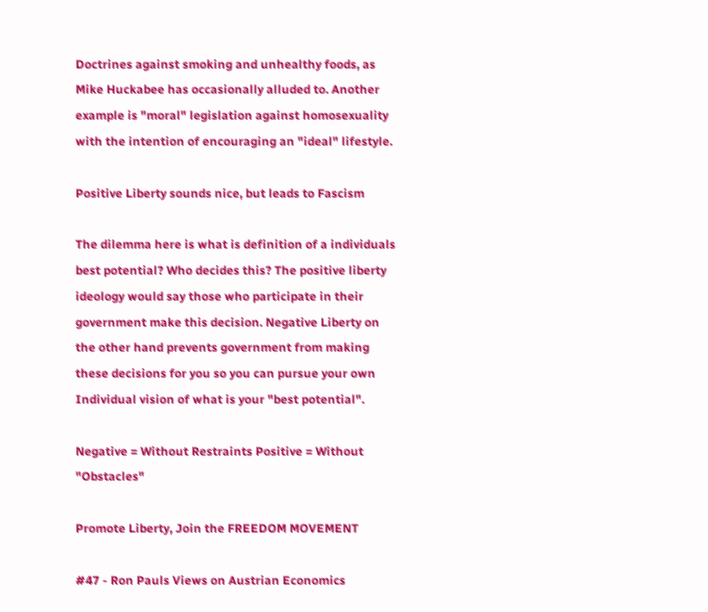Doctrines against smoking and unhealthy foods, as Mike Huckabee has occasionally alluded to. Another example is "moral" legislation against homosexuality with the intention of encouraging an "ideal" lifestyle.

Positive Liberty sounds nice, but leads to Fascism

The dilemma here is what is definition of a individuals best potential? Who decides this? The positive liberty ideology would say those who participate in their government make this decision. Negative Liberty on the other hand prevents government from making these decisions for you so you can pursue your own Individual vision of what is your "best potential".

Negative = Without Restraints Positive = Without "Obstacles"

Promote Liberty, Join the FREEDOM MOVEMENT

#47 - Ron Pauls Views on Austrian Economics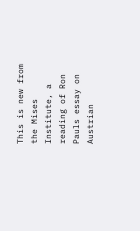This is new from the Mises Institute, a reading of Ron Pauls essay on Austrian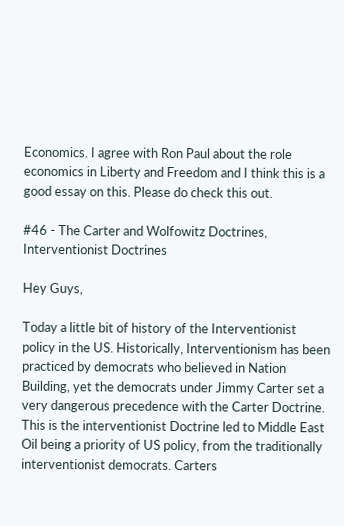Economics. I agree with Ron Paul about the role economics in Liberty and Freedom and I think this is a good essay on this. Please do check this out.

#46 - The Carter and Wolfowitz Doctrines, Interventionist Doctrines

Hey Guys,

Today a little bit of history of the Interventionist policy in the US. Historically, Interventionism has been practiced by democrats who believed in Nation Building, yet the democrats under Jimmy Carter set a very dangerous precedence with the Carter Doctrine. This is the interventionist Doctrine led to Middle East Oil being a priority of US policy, from the traditionally interventionist democrats. Carters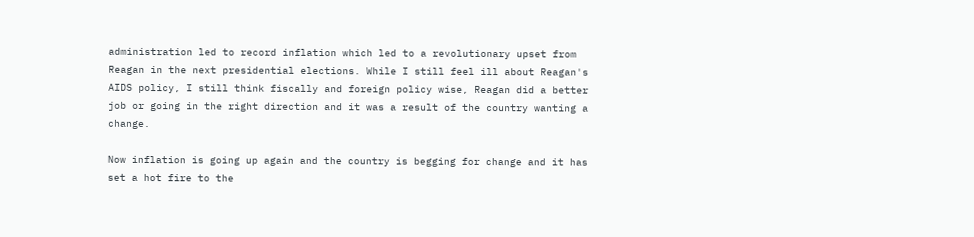administration led to record inflation which led to a revolutionary upset from Reagan in the next presidential elections. While I still feel ill about Reagan's AIDS policy, I still think fiscally and foreign policy wise, Reagan did a better job or going in the right direction and it was a result of the country wanting a change.

Now inflation is going up again and the country is begging for change and it has set a hot fire to the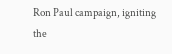Ron Paul campaign, igniting the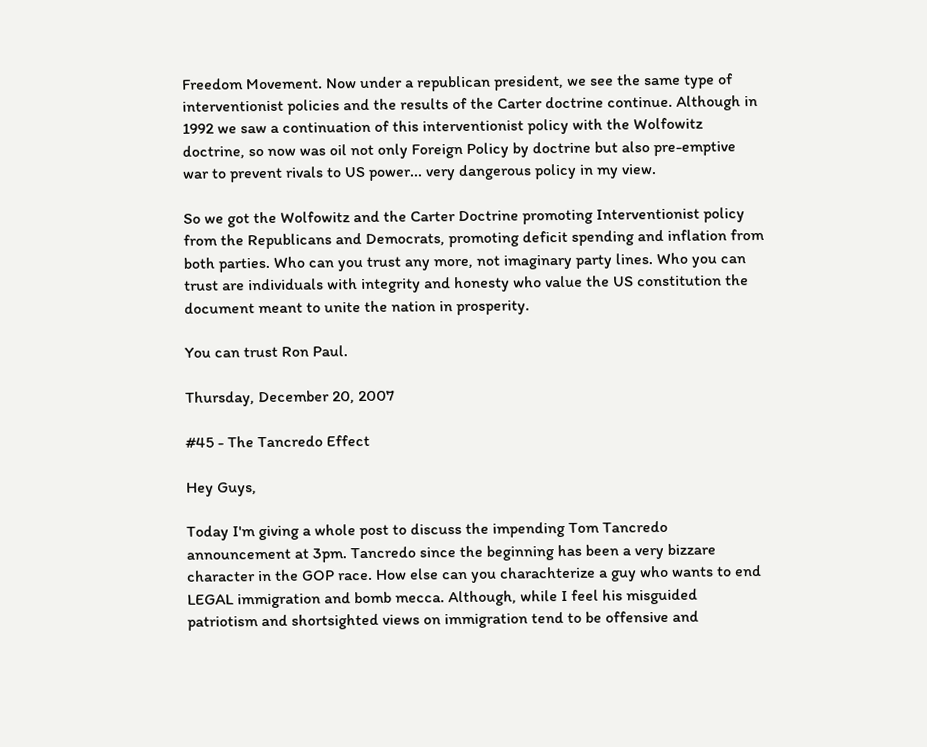Freedom Movement. Now under a republican president, we see the same type of interventionist policies and the results of the Carter doctrine continue. Although in 1992 we saw a continuation of this interventionist policy with the Wolfowitz doctrine, so now was oil not only Foreign Policy by doctrine but also pre-emptive war to prevent rivals to US power... very dangerous policy in my view.

So we got the Wolfowitz and the Carter Doctrine promoting Interventionist policy from the Republicans and Democrats, promoting deficit spending and inflation from both parties. Who can you trust any more, not imaginary party lines. Who you can trust are individuals with integrity and honesty who value the US constitution the document meant to unite the nation in prosperity.

You can trust Ron Paul.

Thursday, December 20, 2007

#45 - The Tancredo Effect

Hey Guys,

Today I'm giving a whole post to discuss the impending Tom Tancredo announcement at 3pm. Tancredo since the beginning has been a very bizzare character in the GOP race. How else can you charachterize a guy who wants to end LEGAL immigration and bomb mecca. Although, while I feel his misguided patriotism and shortsighted views on immigration tend to be offensive and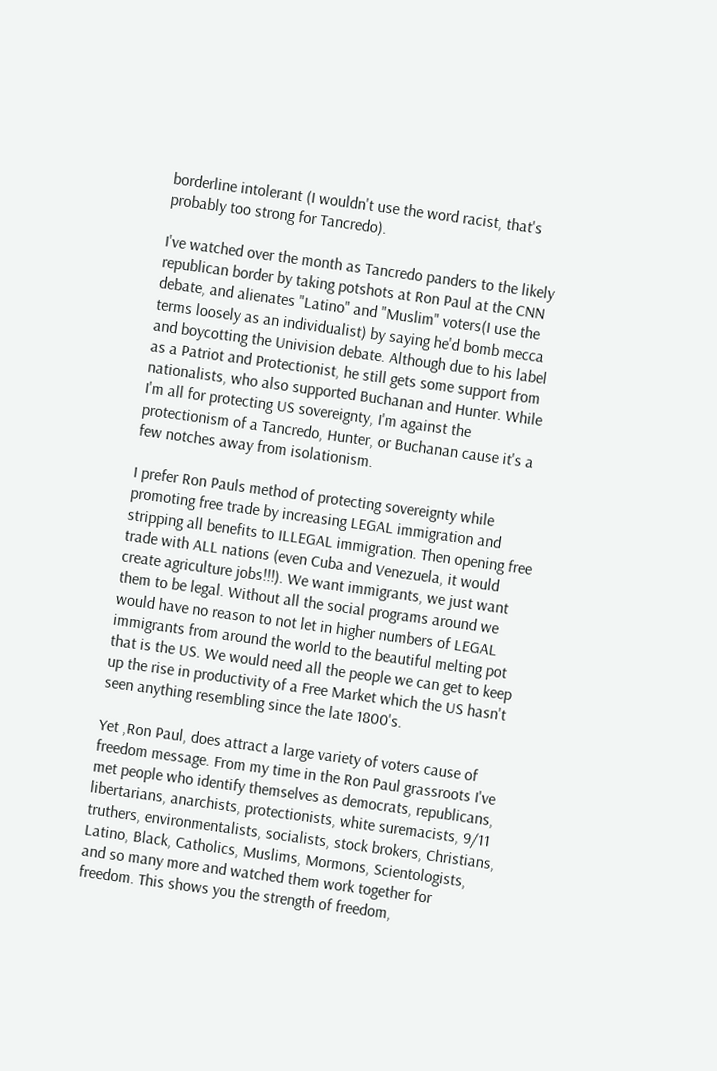borderline intolerant (I wouldn't use the word racist, that's probably too strong for Tancredo).

I've watched over the month as Tancredo panders to the likely republican border by taking potshots at Ron Paul at the CNN debate, and alienates "Latino" and "Muslim" voters(I use the terms loosely as an individualist) by saying he'd bomb mecca and boycotting the Univision debate. Although due to his label as a Patriot and Protectionist, he still gets some support from nationalists, who also supported Buchanan and Hunter. While I'm all for protecting US sovereignty, I'm against the protectionism of a Tancredo, Hunter, or Buchanan cause it's a few notches away from isolationism.

I prefer Ron Pauls method of protecting sovereignty while promoting free trade by increasing LEGAL immigration and stripping all benefits to ILLEGAL immigration. Then opening free trade with ALL nations (even Cuba and Venezuela, it would create agriculture jobs!!!). We want immigrants, we just want them to be legal. Without all the social programs around we would have no reason to not let in higher numbers of LEGAL immigrants from around the world to the beautiful melting pot that is the US. We would need all the people we can get to keep up the rise in productivity of a Free Market which the US hasn't seen anything resembling since the late 1800's.

Yet ,Ron Paul, does attract a large variety of voters cause of freedom message. From my time in the Ron Paul grassroots I've met people who identify themselves as democrats, republicans, libertarians, anarchists, protectionists, white suremacists, 9/11 truthers, environmentalists, socialists, stock brokers, Christians, Latino, Black, Catholics, Muslims, Mormons, Scientologists, and so many more and watched them work together for freedom. This shows you the strength of freedom,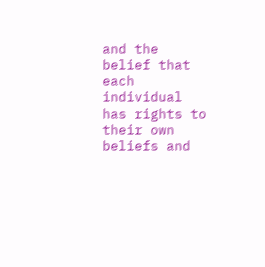and the belief that each individual has rights to their own beliefs and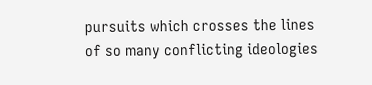pursuits which crosses the lines of so many conflicting ideologies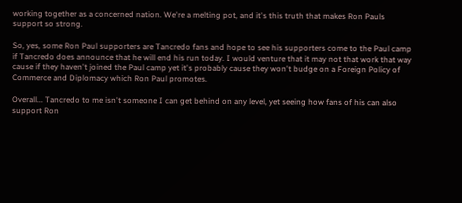working together as a concerned nation. We're a melting pot, and it's this truth that makes Ron Pauls support so strong.

So, yes, some Ron Paul supporters are Tancredo fans and hope to see his supporters come to the Paul camp if Tancredo does announce that he will end his run today. I would venture that it may not that work that way cause if they haven't joined the Paul camp yet it's probably cause they won't budge on a Foreign Policy of Commerce and Diplomacy which Ron Paul promotes.

Overall... Tancredo to me isn't someone I can get behind on any level, yet seeing how fans of his can also support Ron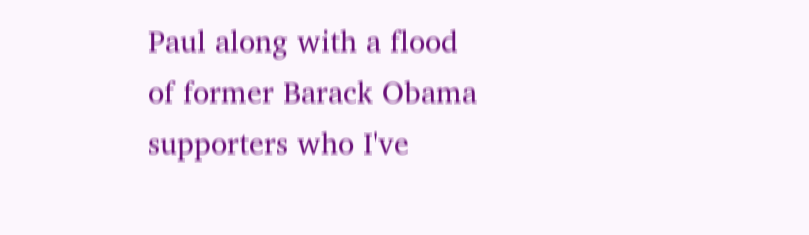Paul along with a flood of former Barack Obama supporters who I've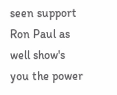seen support Ron Paul as well show's you the power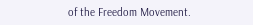of the Freedom Movement.